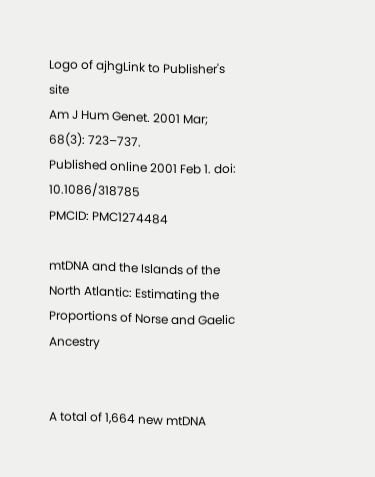Logo of ajhgLink to Publisher's site
Am J Hum Genet. 2001 Mar; 68(3): 723–737.
Published online 2001 Feb 1. doi:  10.1086/318785
PMCID: PMC1274484

mtDNA and the Islands of the North Atlantic: Estimating the Proportions of Norse and Gaelic Ancestry


A total of 1,664 new mtDNA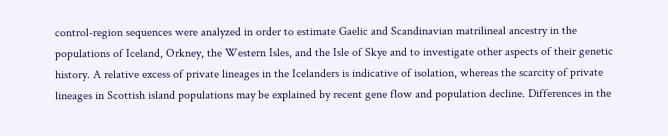control-region sequences were analyzed in order to estimate Gaelic and Scandinavian matrilineal ancestry in the populations of Iceland, Orkney, the Western Isles, and the Isle of Skye and to investigate other aspects of their genetic history. A relative excess of private lineages in the Icelanders is indicative of isolation, whereas the scarcity of private lineages in Scottish island populations may be explained by recent gene flow and population decline. Differences in the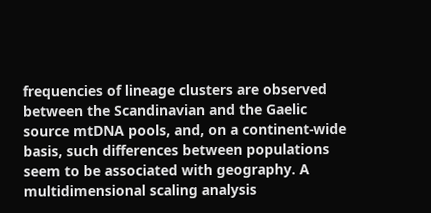frequencies of lineage clusters are observed between the Scandinavian and the Gaelic source mtDNA pools, and, on a continent-wide basis, such differences between populations seem to be associated with geography. A multidimensional scaling analysis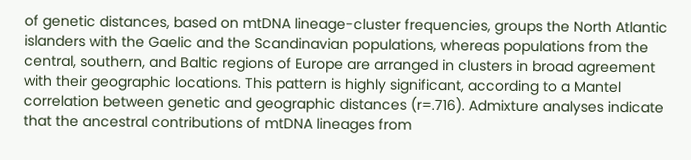of genetic distances, based on mtDNA lineage-cluster frequencies, groups the North Atlantic islanders with the Gaelic and the Scandinavian populations, whereas populations from the central, southern, and Baltic regions of Europe are arranged in clusters in broad agreement with their geographic locations. This pattern is highly significant, according to a Mantel correlation between genetic and geographic distances (r=.716). Admixture analyses indicate that the ancestral contributions of mtDNA lineages from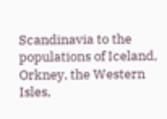Scandinavia to the populations of Iceland, Orkney, the Western Isles,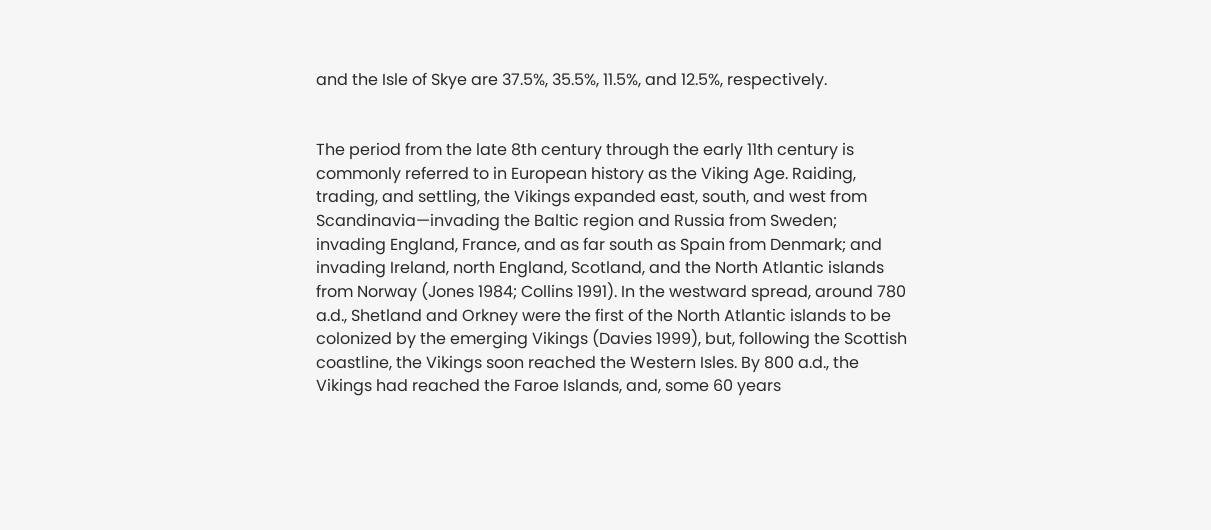and the Isle of Skye are 37.5%, 35.5%, 11.5%, and 12.5%, respectively.


The period from the late 8th century through the early 11th century is commonly referred to in European history as the Viking Age. Raiding, trading, and settling, the Vikings expanded east, south, and west from Scandinavia—invading the Baltic region and Russia from Sweden; invading England, France, and as far south as Spain from Denmark; and invading Ireland, north England, Scotland, and the North Atlantic islands from Norway (Jones 1984; Collins 1991). In the westward spread, around 780 a.d., Shetland and Orkney were the first of the North Atlantic islands to be colonized by the emerging Vikings (Davies 1999), but, following the Scottish coastline, the Vikings soon reached the Western Isles. By 800 a.d., the Vikings had reached the Faroe Islands, and, some 60 years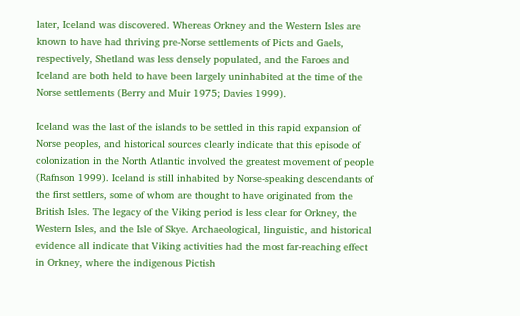later, Iceland was discovered. Whereas Orkney and the Western Isles are known to have had thriving pre-Norse settlements of Picts and Gaels, respectively, Shetland was less densely populated, and the Faroes and Iceland are both held to have been largely uninhabited at the time of the Norse settlements (Berry and Muir 1975; Davies 1999).

Iceland was the last of the islands to be settled in this rapid expansion of Norse peoples, and historical sources clearly indicate that this episode of colonization in the North Atlantic involved the greatest movement of people (Rafnson 1999). Iceland is still inhabited by Norse-speaking descendants of the first settlers, some of whom are thought to have originated from the British Isles. The legacy of the Viking period is less clear for Orkney, the Western Isles, and the Isle of Skye. Archaeological, linguistic, and historical evidence all indicate that Viking activities had the most far-reaching effect in Orkney, where the indigenous Pictish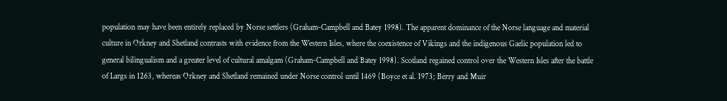population may have been entirely replaced by Norse settlers (Graham-Campbell and Batey 1998). The apparent dominance of the Norse language and material culture in Orkney and Shetland contrasts with evidence from the Western Isles, where the coexistence of Vikings and the indigenous Gaelic population led to general bilingualism and a greater level of cultural amalgam (Graham-Campbell and Batey 1998). Scotland regained control over the Western Isles after the battle of Largs in 1263, whereas Orkney and Shetland remained under Norse control until 1469 (Boyce et al. 1973; Berry and Muir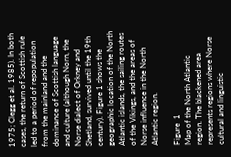1975; Clegg et al. 1985). In both cases, the return of Scottish rule led to a period of repopulation from the mainland and the dominance of Scottish language and culture (although Norn, the Norse dialect of Orkney and Shetland, survived until the 19th century). Figure 1 shows the geographic location of the North Atlantic islands, the sailing routes of the Vikings, and the areas of Norse influence in the North Atlantic region.

Figure  1
Map of the North Atlantic region. The blackened area represents regions where Norse cultural and linguistic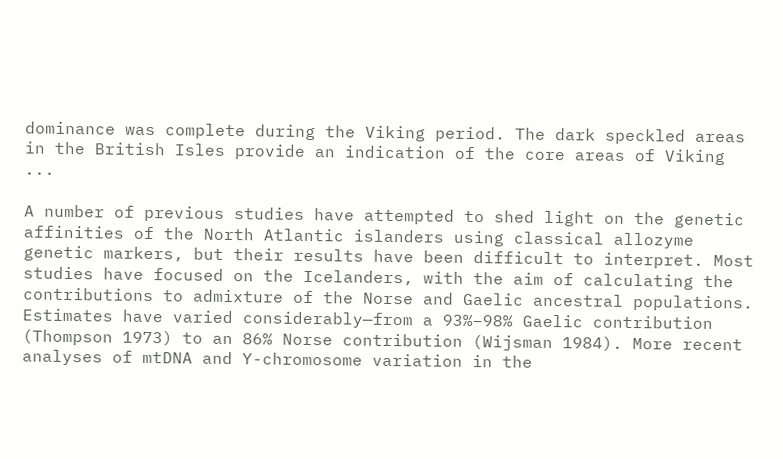dominance was complete during the Viking period. The dark speckled areas in the British Isles provide an indication of the core areas of Viking ...

A number of previous studies have attempted to shed light on the genetic affinities of the North Atlantic islanders using classical allozyme genetic markers, but their results have been difficult to interpret. Most studies have focused on the Icelanders, with the aim of calculating the contributions to admixture of the Norse and Gaelic ancestral populations. Estimates have varied considerably—from a 93%–98% Gaelic contribution (Thompson 1973) to an 86% Norse contribution (Wijsman 1984). More recent analyses of mtDNA and Y-chromosome variation in the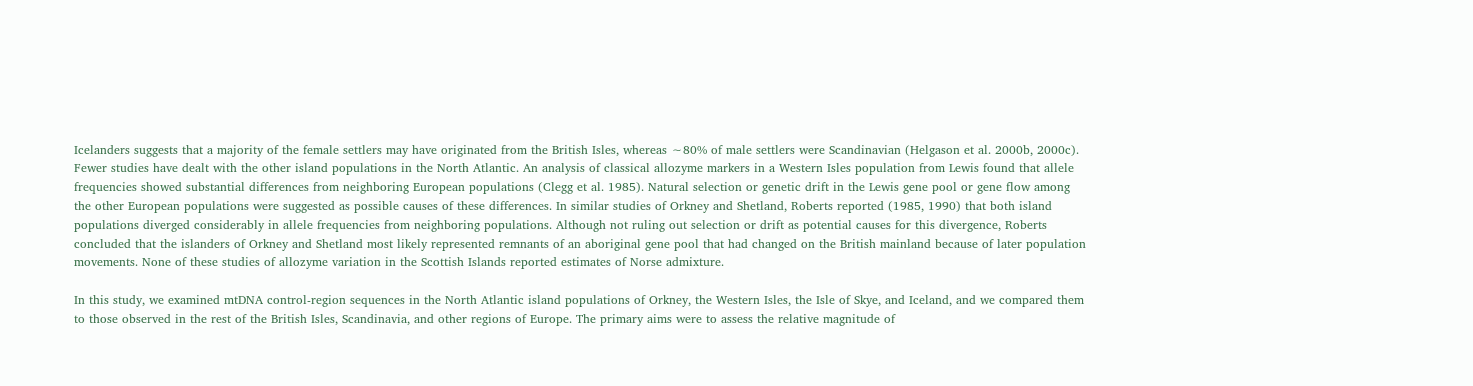Icelanders suggests that a majority of the female settlers may have originated from the British Isles, whereas ∼80% of male settlers were Scandinavian (Helgason et al. 2000b, 2000c). Fewer studies have dealt with the other island populations in the North Atlantic. An analysis of classical allozyme markers in a Western Isles population from Lewis found that allele frequencies showed substantial differences from neighboring European populations (Clegg et al. 1985). Natural selection or genetic drift in the Lewis gene pool or gene flow among the other European populations were suggested as possible causes of these differences. In similar studies of Orkney and Shetland, Roberts reported (1985, 1990) that both island populations diverged considerably in allele frequencies from neighboring populations. Although not ruling out selection or drift as potential causes for this divergence, Roberts concluded that the islanders of Orkney and Shetland most likely represented remnants of an aboriginal gene pool that had changed on the British mainland because of later population movements. None of these studies of allozyme variation in the Scottish Islands reported estimates of Norse admixture.

In this study, we examined mtDNA control-region sequences in the North Atlantic island populations of Orkney, the Western Isles, the Isle of Skye, and Iceland, and we compared them to those observed in the rest of the British Isles, Scandinavia, and other regions of Europe. The primary aims were to assess the relative magnitude of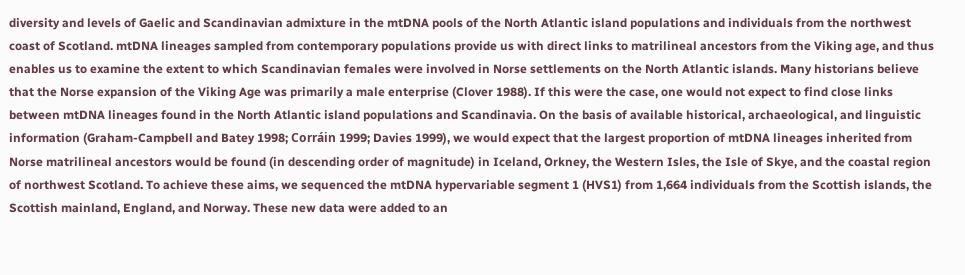diversity and levels of Gaelic and Scandinavian admixture in the mtDNA pools of the North Atlantic island populations and individuals from the northwest coast of Scotland. mtDNA lineages sampled from contemporary populations provide us with direct links to matrilineal ancestors from the Viking age, and thus enables us to examine the extent to which Scandinavian females were involved in Norse settlements on the North Atlantic islands. Many historians believe that the Norse expansion of the Viking Age was primarily a male enterprise (Clover 1988). If this were the case, one would not expect to find close links between mtDNA lineages found in the North Atlantic island populations and Scandinavia. On the basis of available historical, archaeological, and linguistic information (Graham-Campbell and Batey 1998; Corráin 1999; Davies 1999), we would expect that the largest proportion of mtDNA lineages inherited from Norse matrilineal ancestors would be found (in descending order of magnitude) in Iceland, Orkney, the Western Isles, the Isle of Skye, and the coastal region of northwest Scotland. To achieve these aims, we sequenced the mtDNA hypervariable segment 1 (HVS1) from 1,664 individuals from the Scottish islands, the Scottish mainland, England, and Norway. These new data were added to an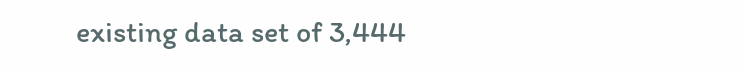existing data set of 3,444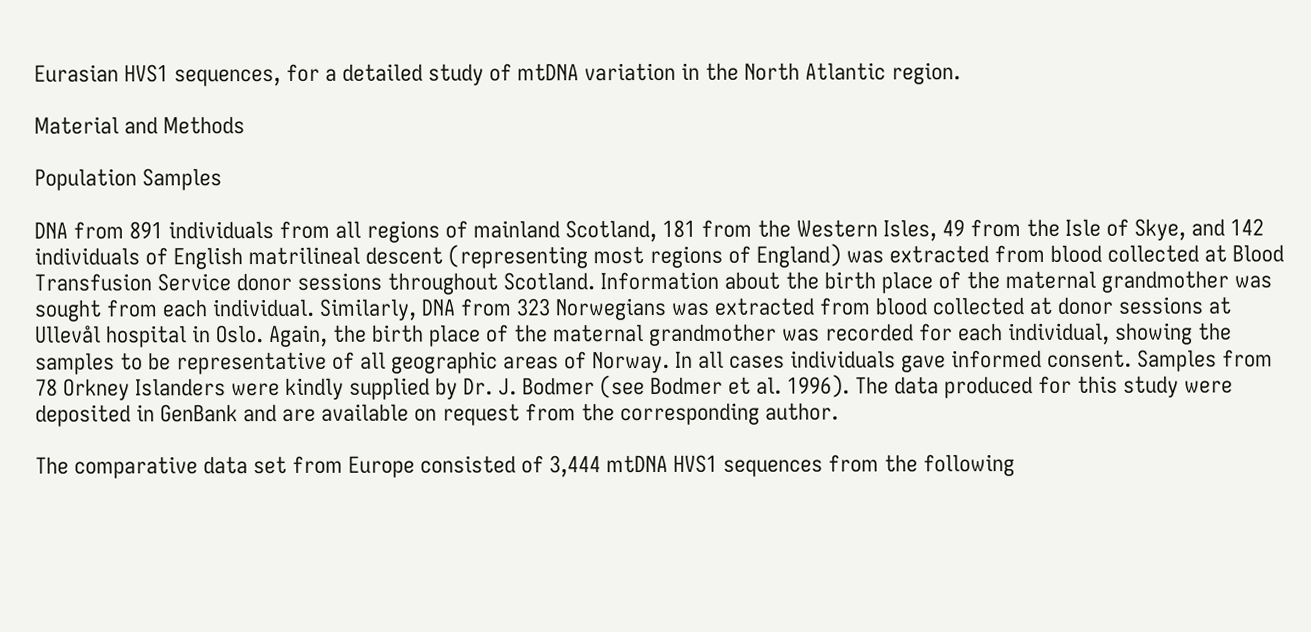Eurasian HVS1 sequences, for a detailed study of mtDNA variation in the North Atlantic region.

Material and Methods

Population Samples

DNA from 891 individuals from all regions of mainland Scotland, 181 from the Western Isles, 49 from the Isle of Skye, and 142 individuals of English matrilineal descent (representing most regions of England) was extracted from blood collected at Blood Transfusion Service donor sessions throughout Scotland. Information about the birth place of the maternal grandmother was sought from each individual. Similarly, DNA from 323 Norwegians was extracted from blood collected at donor sessions at Ullevål hospital in Oslo. Again, the birth place of the maternal grandmother was recorded for each individual, showing the samples to be representative of all geographic areas of Norway. In all cases individuals gave informed consent. Samples from 78 Orkney Islanders were kindly supplied by Dr. J. Bodmer (see Bodmer et al. 1996). The data produced for this study were deposited in GenBank and are available on request from the corresponding author.

The comparative data set from Europe consisted of 3,444 mtDNA HVS1 sequences from the following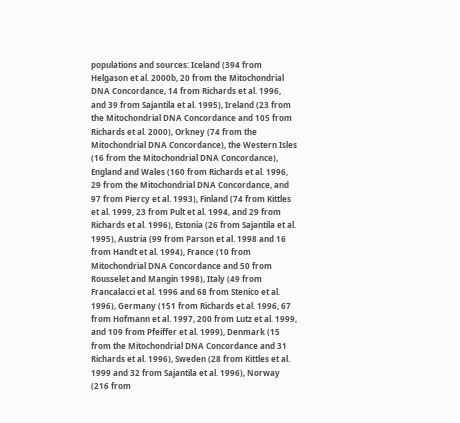populations and sources: Iceland (394 from Helgason et al. 2000b, 20 from the Mitochondrial DNA Concordance, 14 from Richards et al. 1996, and 39 from Sajantila et al. 1995), Ireland (23 from the Mitochondrial DNA Concordance and 105 from Richards et al. 2000), Orkney (74 from the Mitochondrial DNA Concordance), the Western Isles (16 from the Mitochondrial DNA Concordance), England and Wales (160 from Richards et al. 1996, 29 from the Mitochondrial DNA Concordance, and 97 from Piercy et al. 1993), Finland (74 from Kittles et al. 1999, 23 from Pult et al. 1994, and 29 from Richards et al. 1996), Estonia (26 from Sajantila et al. 1995), Austria (99 from Parson et al. 1998 and 16 from Handt et al. 1994), France (10 from Mitochondrial DNA Concordance and 50 from Rousselet and Mangin 1998), Italy (49 from Francalacci et al. 1996 and 68 from Stenico et al. 1996), Germany (151 from Richards et al. 1996, 67 from Hofmann et al. 1997, 200 from Lutz et al. 1999, and 109 from Pfeiffer et al. 1999), Denmark (15 from the Mitochondrial DNA Concordance and 31 Richards et al. 1996), Sweden (28 from Kittles et al. 1999 and 32 from Sajantila et al. 1996), Norway (216 from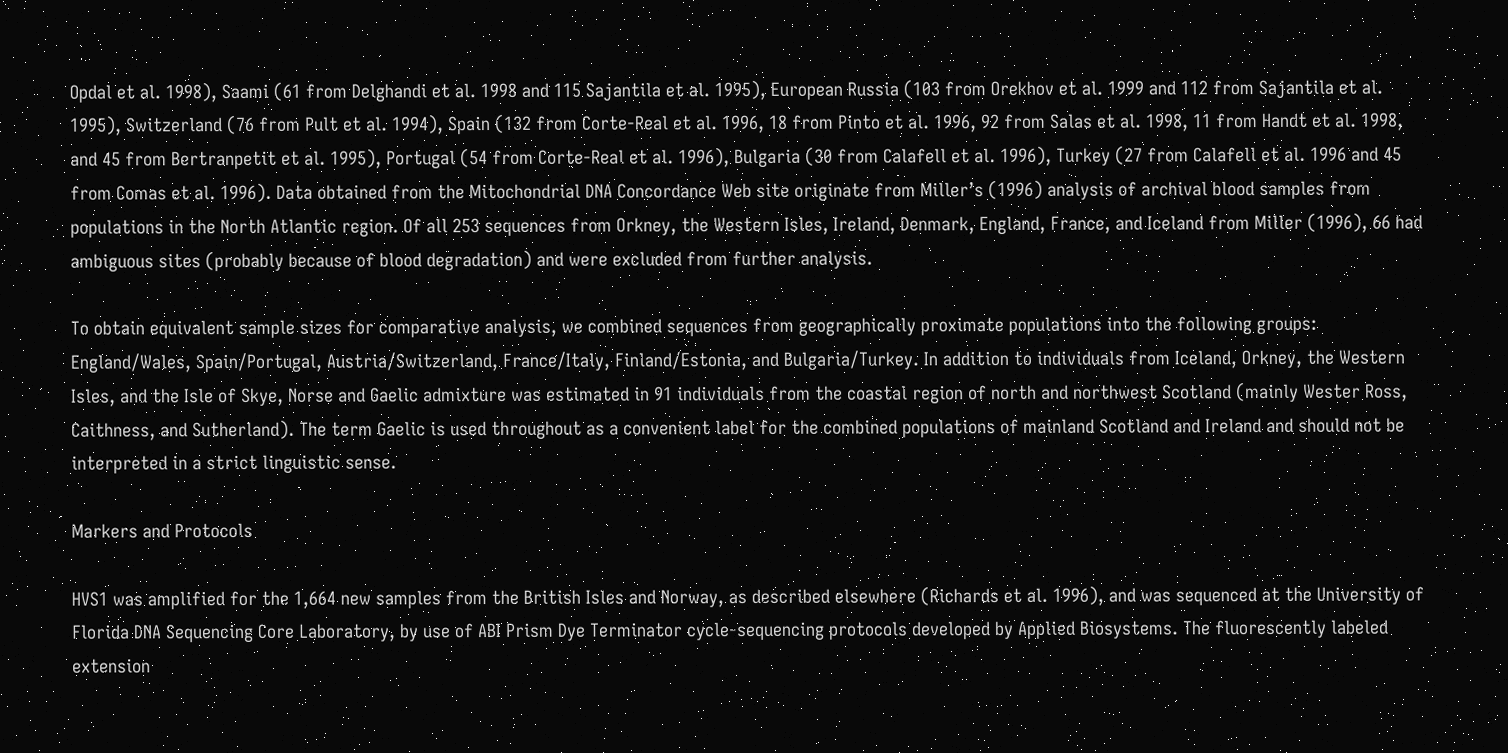Opdal et al. 1998), Saami (61 from Delghandi et al. 1998 and 115 Sajantila et al. 1995), European Russia (103 from Orekhov et al. 1999 and 112 from Sajantila et al. 1995), Switzerland (76 from Pult et al. 1994), Spain (132 from Corte-Real et al. 1996, 18 from Pinto et al. 1996, 92 from Salas et al. 1998, 11 from Handt et al. 1998, and 45 from Bertranpetit et al. 1995), Portugal (54 from Corte-Real et al. 1996), Bulgaria (30 from Calafell et al. 1996), Turkey (27 from Calafell et al. 1996 and 45 from Comas et al. 1996). Data obtained from the Mitochondrial DNA Concordance Web site originate from Miller’s (1996) analysis of archival blood samples from populations in the North Atlantic region. Of all 253 sequences from Orkney, the Western Isles, Ireland, Denmark, England, France, and Iceland from Miller (1996), 66 had ambiguous sites (probably because of blood degradation) and were excluded from further analysis.

To obtain equivalent sample sizes for comparative analysis, we combined sequences from geographically proximate populations into the following groups: England/Wales, Spain/Portugal, Austria/Switzerland, France/Italy, Finland/Estonia, and Bulgaria/Turkey. In addition to individuals from Iceland, Orkney, the Western Isles, and the Isle of Skye, Norse and Gaelic admixture was estimated in 91 individuals from the coastal region of north and northwest Scotland (mainly Wester Ross, Caithness, and Sutherland). The term Gaelic is used throughout as a convenient label for the combined populations of mainland Scotland and Ireland and should not be interpreted in a strict linguistic sense.

Markers and Protocols

HVS1 was amplified for the 1,664 new samples from the British Isles and Norway, as described elsewhere (Richards et al. 1996), and was sequenced at the University of Florida DNA Sequencing Core Laboratory, by use of ABI Prism Dye Terminator cycle-sequencing protocols developed by Applied Biosystems. The fluorescently labeled extension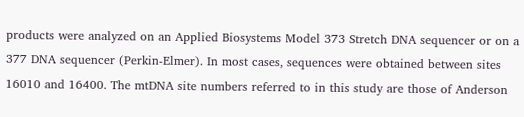products were analyzed on an Applied Biosystems Model 373 Stretch DNA sequencer or on a 377 DNA sequencer (Perkin-Elmer). In most cases, sequences were obtained between sites 16010 and 16400. The mtDNA site numbers referred to in this study are those of Anderson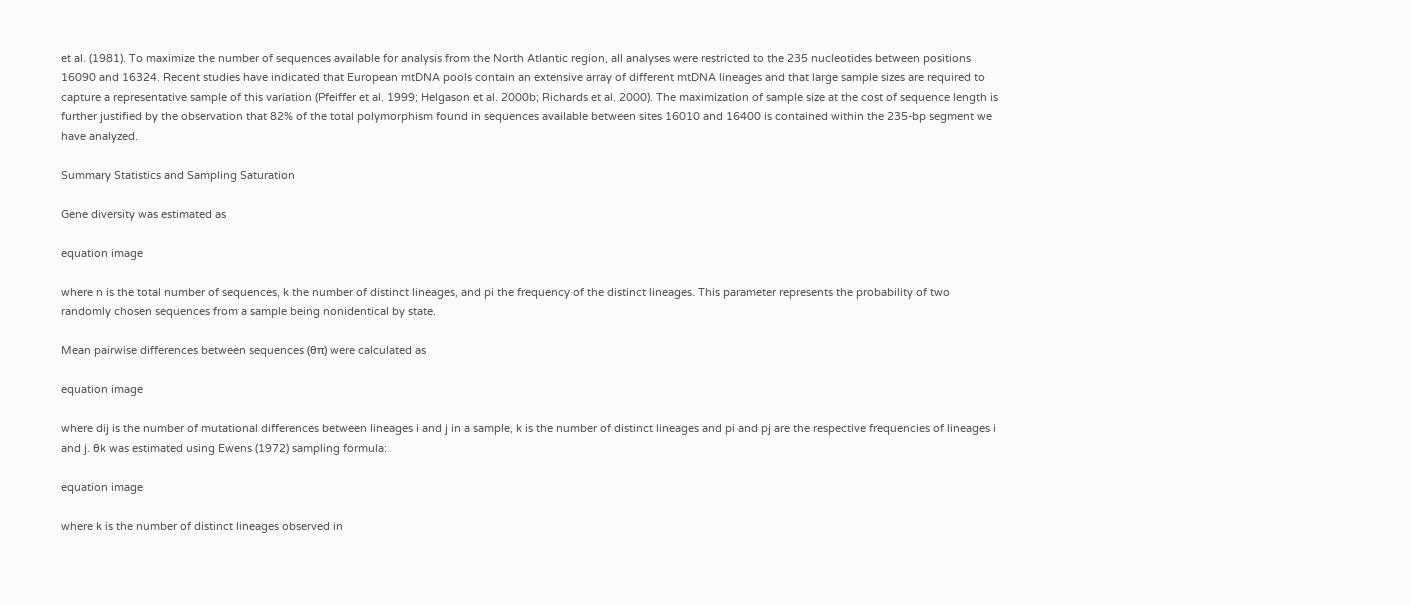et al. (1981). To maximize the number of sequences available for analysis from the North Atlantic region, all analyses were restricted to the 235 nucleotides between positions 16090 and 16324. Recent studies have indicated that European mtDNA pools contain an extensive array of different mtDNA lineages and that large sample sizes are required to capture a representative sample of this variation (Pfeiffer et al. 1999; Helgason et al. 2000b; Richards et al. 2000). The maximization of sample size at the cost of sequence length is further justified by the observation that 82% of the total polymorphism found in sequences available between sites 16010 and 16400 is contained within the 235-bp segment we have analyzed.

Summary Statistics and Sampling Saturation

Gene diversity was estimated as

equation image

where n is the total number of sequences, k the number of distinct lineages, and pi the frequency of the distinct lineages. This parameter represents the probability of two randomly chosen sequences from a sample being nonidentical by state.

Mean pairwise differences between sequences (θπ) were calculated as

equation image

where dij is the number of mutational differences between lineages i and j in a sample, k is the number of distinct lineages and pi and pj are the respective frequencies of lineages i and j. θk was estimated using Ewens (1972) sampling formula:

equation image

where k is the number of distinct lineages observed in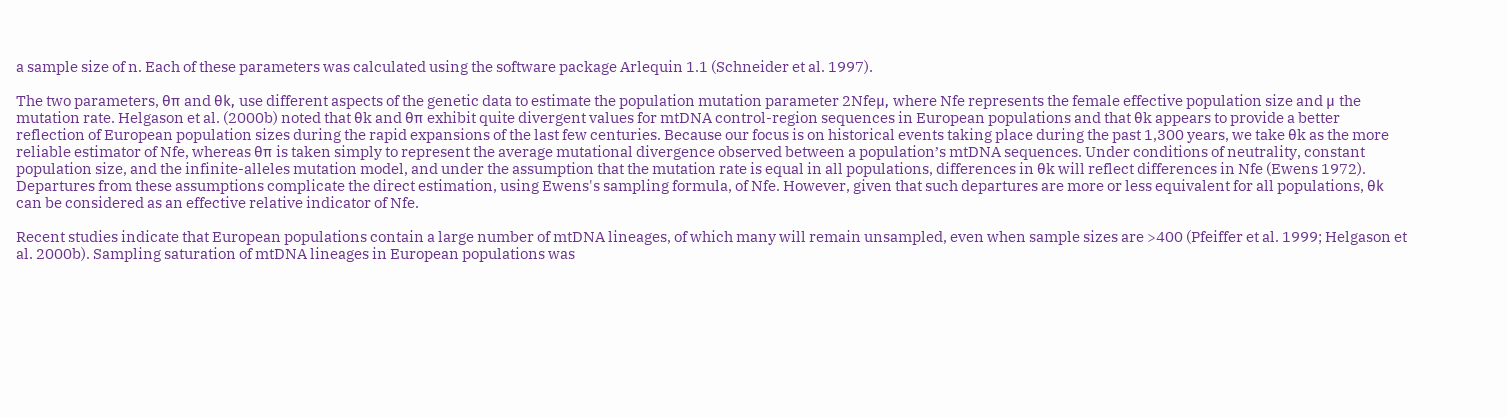a sample size of n. Each of these parameters was calculated using the software package Arlequin 1.1 (Schneider et al. 1997).

The two parameters, θπ and θk, use different aspects of the genetic data to estimate the population mutation parameter 2Nfeμ, where Nfe represents the female effective population size and μ the mutation rate. Helgason et al. (2000b) noted that θk and θπ exhibit quite divergent values for mtDNA control-region sequences in European populations and that θk appears to provide a better reflection of European population sizes during the rapid expansions of the last few centuries. Because our focus is on historical events taking place during the past 1,300 years, we take θk as the more reliable estimator of Nfe, whereas θπ is taken simply to represent the average mutational divergence observed between a population’s mtDNA sequences. Under conditions of neutrality, constant population size, and the infinite-alleles mutation model, and under the assumption that the mutation rate is equal in all populations, differences in θk will reflect differences in Nfe (Ewens 1972). Departures from these assumptions complicate the direct estimation, using Ewens's sampling formula, of Nfe. However, given that such departures are more or less equivalent for all populations, θk can be considered as an effective relative indicator of Nfe.

Recent studies indicate that European populations contain a large number of mtDNA lineages, of which many will remain unsampled, even when sample sizes are >400 (Pfeiffer et al. 1999; Helgason et al. 2000b). Sampling saturation of mtDNA lineages in European populations was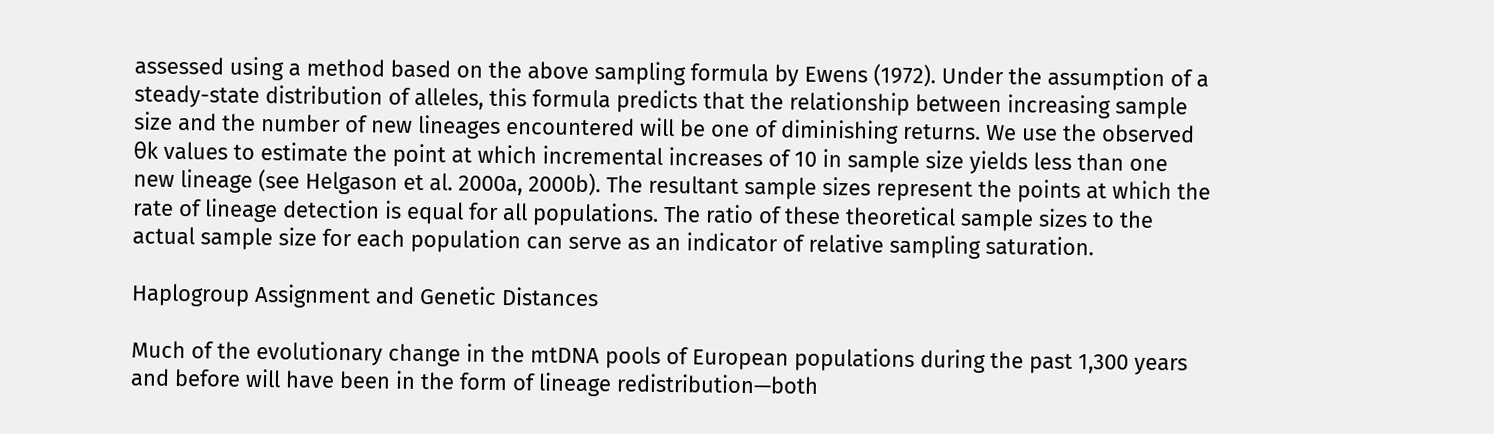assessed using a method based on the above sampling formula by Ewens (1972). Under the assumption of a steady-state distribution of alleles, this formula predicts that the relationship between increasing sample size and the number of new lineages encountered will be one of diminishing returns. We use the observed θk values to estimate the point at which incremental increases of 10 in sample size yields less than one new lineage (see Helgason et al. 2000a, 2000b). The resultant sample sizes represent the points at which the rate of lineage detection is equal for all populations. The ratio of these theoretical sample sizes to the actual sample size for each population can serve as an indicator of relative sampling saturation.

Haplogroup Assignment and Genetic Distances

Much of the evolutionary change in the mtDNA pools of European populations during the past 1,300 years and before will have been in the form of lineage redistribution—both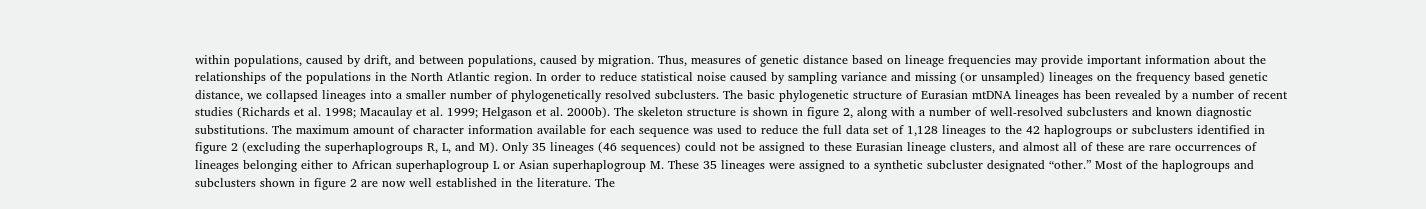within populations, caused by drift, and between populations, caused by migration. Thus, measures of genetic distance based on lineage frequencies may provide important information about the relationships of the populations in the North Atlantic region. In order to reduce statistical noise caused by sampling variance and missing (or unsampled) lineages on the frequency based genetic distance, we collapsed lineages into a smaller number of phylogenetically resolved subclusters. The basic phylogenetic structure of Eurasian mtDNA lineages has been revealed by a number of recent studies (Richards et al. 1998; Macaulay et al. 1999; Helgason et al. 2000b). The skeleton structure is shown in figure 2, along with a number of well-resolved subclusters and known diagnostic substitutions. The maximum amount of character information available for each sequence was used to reduce the full data set of 1,128 lineages to the 42 haplogroups or subclusters identified in figure 2 (excluding the superhaplogroups R, L, and M). Only 35 lineages (46 sequences) could not be assigned to these Eurasian lineage clusters, and almost all of these are rare occurrences of lineages belonging either to African superhaplogroup L or Asian superhaplogroup M. These 35 lineages were assigned to a synthetic subcluster designated “other.” Most of the haplogroups and subclusters shown in figure 2 are now well established in the literature. The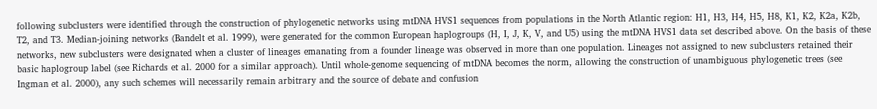following subclusters were identified through the construction of phylogenetic networks using mtDNA HVS1 sequences from populations in the North Atlantic region: H1, H3, H4, H5, H8, K1, K2, K2a, K2b, T2, and T3. Median-joining networks (Bandelt et al. 1999), were generated for the common European haplogroups (H, I, J, K, V, and U5) using the mtDNA HVS1 data set described above. On the basis of these networks, new subclusters were designated when a cluster of lineages emanating from a founder lineage was observed in more than one population. Lineages not assigned to new subclusters retained their basic haplogroup label (see Richards et al. 2000 for a similar approach). Until whole-genome sequencing of mtDNA becomes the norm, allowing the construction of unambiguous phylogenetic trees (see Ingman et al. 2000), any such schemes will necessarily remain arbitrary and the source of debate and confusion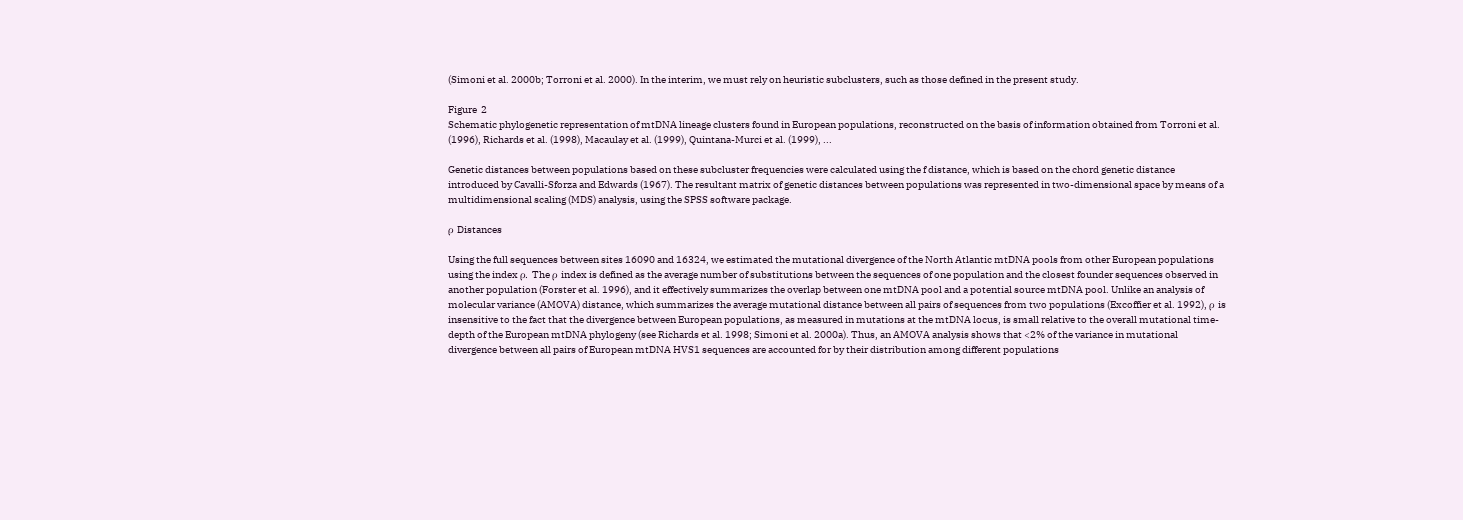(Simoni et al. 2000b; Torroni et al. 2000). In the interim, we must rely on heuristic subclusters, such as those defined in the present study.

Figure  2
Schematic phylogenetic representation of mtDNA lineage clusters found in European populations, reconstructed on the basis of information obtained from Torroni et al. (1996), Richards et al. (1998), Macaulay et al. (1999), Quintana-Murci et al. (1999), ...

Genetic distances between populations based on these subcluster frequencies were calculated using the f distance, which is based on the chord genetic distance introduced by Cavalli-Sforza and Edwards (1967). The resultant matrix of genetic distances between populations was represented in two-dimensional space by means of a multidimensional scaling (MDS) analysis, using the SPSS software package.

ρ Distances

Using the full sequences between sites 16090 and 16324, we estimated the mutational divergence of the North Atlantic mtDNA pools from other European populations using the index ρ. The ρ index is defined as the average number of substitutions between the sequences of one population and the closest founder sequences observed in another population (Forster et al. 1996), and it effectively summarizes the overlap between one mtDNA pool and a potential source mtDNA pool. Unlike an analysis of molecular variance (AMOVA) distance, which summarizes the average mutational distance between all pairs of sequences from two populations (Excoffier et al. 1992), ρ is insensitive to the fact that the divergence between European populations, as measured in mutations at the mtDNA locus, is small relative to the overall mutational time-depth of the European mtDNA phylogeny (see Richards et al. 1998; Simoni et al. 2000a). Thus, an AMOVA analysis shows that <2% of the variance in mutational divergence between all pairs of European mtDNA HVS1 sequences are accounted for by their distribution among different populations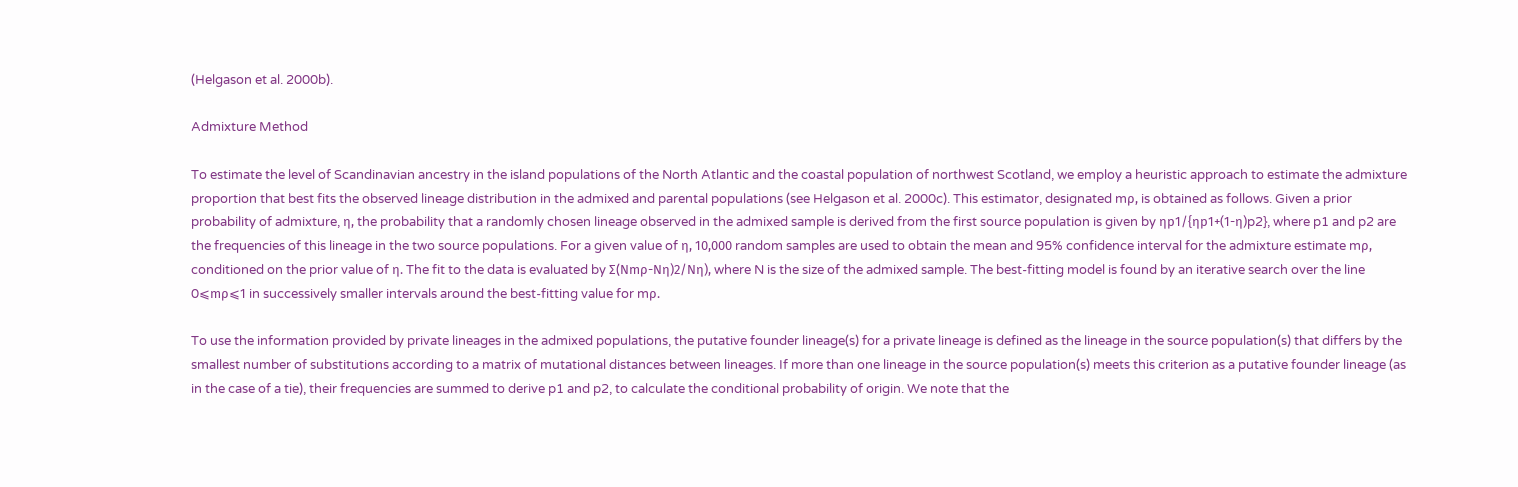(Helgason et al. 2000b).

Admixture Method

To estimate the level of Scandinavian ancestry in the island populations of the North Atlantic and the coastal population of northwest Scotland, we employ a heuristic approach to estimate the admixture proportion that best fits the observed lineage distribution in the admixed and parental populations (see Helgason et al. 2000c). This estimator, designated mρ, is obtained as follows. Given a prior probability of admixture, η, the probability that a randomly chosen lineage observed in the admixed sample is derived from the first source population is given by ηp1/{ηp1+(1-η)p2}, where p1 and p2 are the frequencies of this lineage in the two source populations. For a given value of η, 10,000 random samples are used to obtain the mean and 95% confidence interval for the admixture estimate mρ, conditioned on the prior value of η. The fit to the data is evaluated by Σ(Nmρ-Nη)2/Nη), where N is the size of the admixed sample. The best-fitting model is found by an iterative search over the line 0⩽mρ⩽1 in successively smaller intervals around the best-fitting value for mρ.

To use the information provided by private lineages in the admixed populations, the putative founder lineage(s) for a private lineage is defined as the lineage in the source population(s) that differs by the smallest number of substitutions according to a matrix of mutational distances between lineages. If more than one lineage in the source population(s) meets this criterion as a putative founder lineage (as in the case of a tie), their frequencies are summed to derive p1 and p2, to calculate the conditional probability of origin. We note that the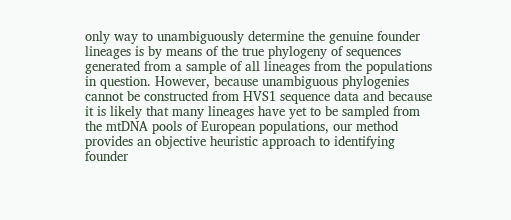only way to unambiguously determine the genuine founder lineages is by means of the true phylogeny of sequences generated from a sample of all lineages from the populations in question. However, because unambiguous phylogenies cannot be constructed from HVS1 sequence data and because it is likely that many lineages have yet to be sampled from the mtDNA pools of European populations, our method provides an objective heuristic approach to identifying founder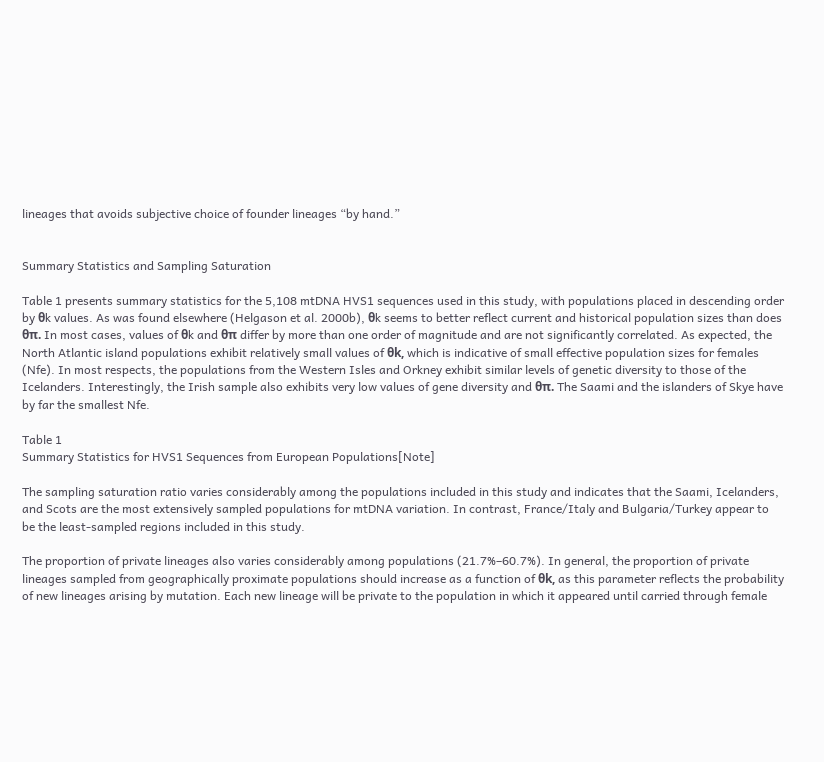lineages that avoids subjective choice of founder lineages “by hand.”


Summary Statistics and Sampling Saturation

Table 1 presents summary statistics for the 5,108 mtDNA HVS1 sequences used in this study, with populations placed in descending order by θk values. As was found elsewhere (Helgason et al. 2000b), θk seems to better reflect current and historical population sizes than does θπ. In most cases, values of θk and θπ differ by more than one order of magnitude and are not significantly correlated. As expected, the North Atlantic island populations exhibit relatively small values of θk, which is indicative of small effective population sizes for females (Nfe). In most respects, the populations from the Western Isles and Orkney exhibit similar levels of genetic diversity to those of the Icelanders. Interestingly, the Irish sample also exhibits very low values of gene diversity and θπ. The Saami and the islanders of Skye have by far the smallest Nfe.

Table 1
Summary Statistics for HVS1 Sequences from European Populations[Note]

The sampling saturation ratio varies considerably among the populations included in this study and indicates that the Saami, Icelanders, and Scots are the most extensively sampled populations for mtDNA variation. In contrast, France/Italy and Bulgaria/Turkey appear to be the least-sampled regions included in this study.

The proportion of private lineages also varies considerably among populations (21.7%–60.7%). In general, the proportion of private lineages sampled from geographically proximate populations should increase as a function of θk, as this parameter reflects the probability of new lineages arising by mutation. Each new lineage will be private to the population in which it appeared until carried through female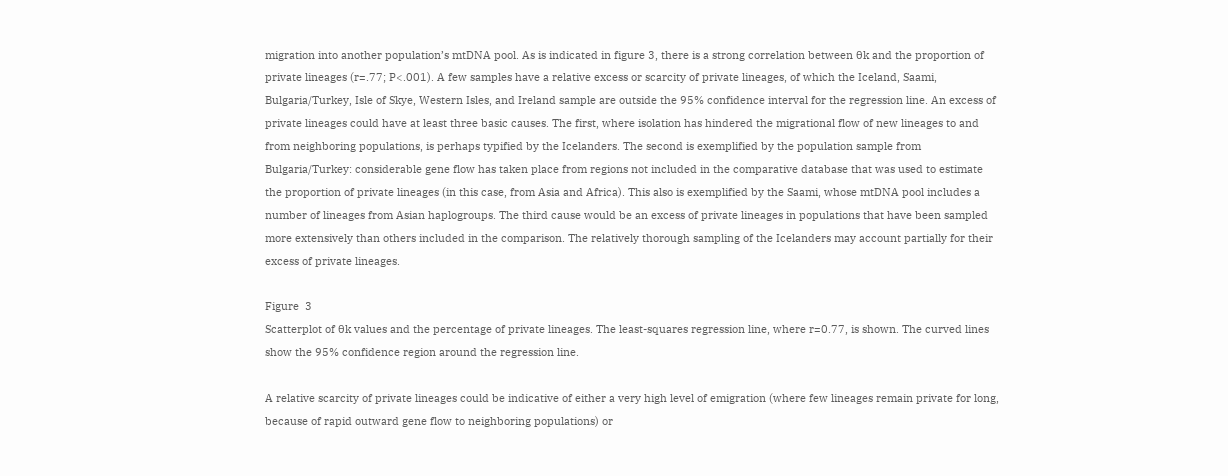migration into another population’s mtDNA pool. As is indicated in figure 3, there is a strong correlation between θk and the proportion of private lineages (r=.77; P<.001). A few samples have a relative excess or scarcity of private lineages, of which the Iceland, Saami, Bulgaria/Turkey, Isle of Skye, Western Isles, and Ireland sample are outside the 95% confidence interval for the regression line. An excess of private lineages could have at least three basic causes. The first, where isolation has hindered the migrational flow of new lineages to and from neighboring populations, is perhaps typified by the Icelanders. The second is exemplified by the population sample from Bulgaria/Turkey: considerable gene flow has taken place from regions not included in the comparative database that was used to estimate the proportion of private lineages (in this case, from Asia and Africa). This also is exemplified by the Saami, whose mtDNA pool includes a number of lineages from Asian haplogroups. The third cause would be an excess of private lineages in populations that have been sampled more extensively than others included in the comparison. The relatively thorough sampling of the Icelanders may account partially for their excess of private lineages.

Figure  3
Scatterplot of θk values and the percentage of private lineages. The least-squares regression line, where r=0.77, is shown. The curved lines show the 95% confidence region around the regression line.

A relative scarcity of private lineages could be indicative of either a very high level of emigration (where few lineages remain private for long, because of rapid outward gene flow to neighboring populations) or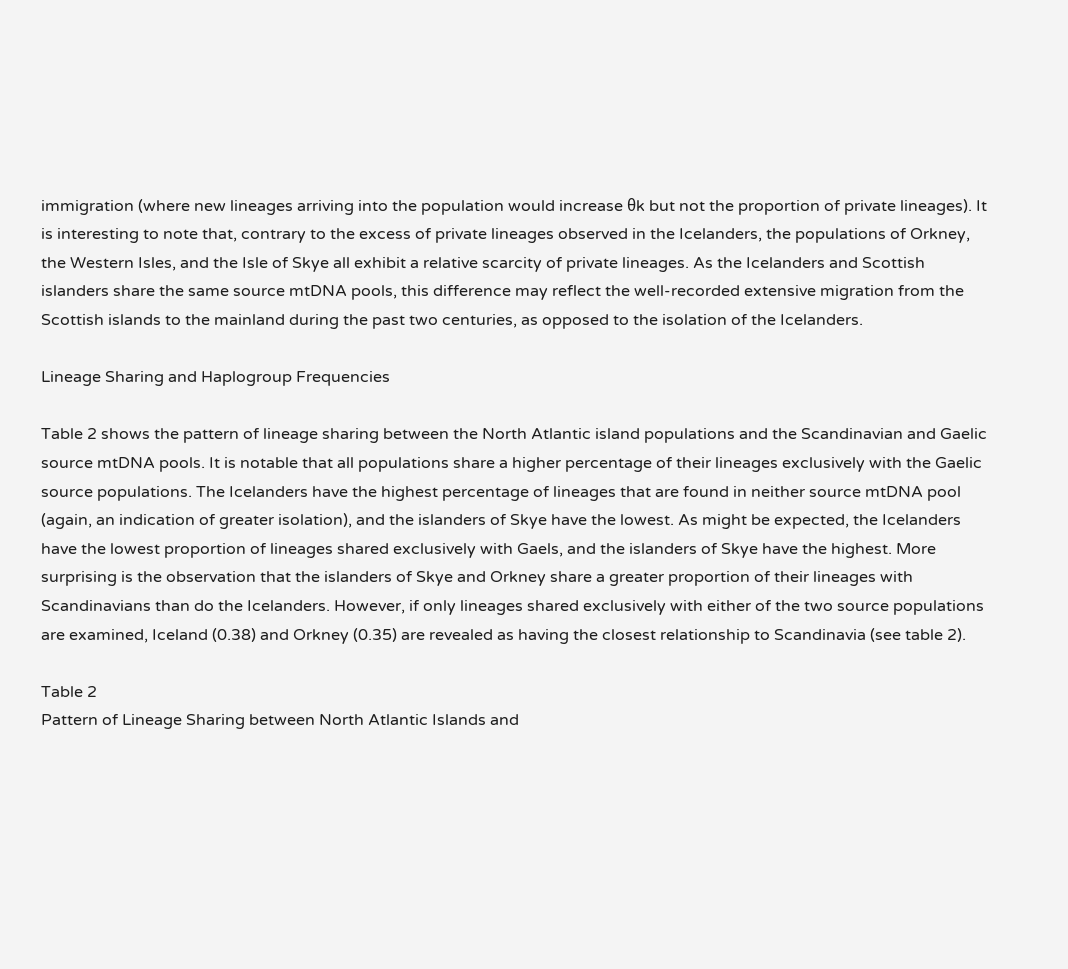immigration (where new lineages arriving into the population would increase θk but not the proportion of private lineages). It is interesting to note that, contrary to the excess of private lineages observed in the Icelanders, the populations of Orkney, the Western Isles, and the Isle of Skye all exhibit a relative scarcity of private lineages. As the Icelanders and Scottish islanders share the same source mtDNA pools, this difference may reflect the well-recorded extensive migration from the Scottish islands to the mainland during the past two centuries, as opposed to the isolation of the Icelanders.

Lineage Sharing and Haplogroup Frequencies

Table 2 shows the pattern of lineage sharing between the North Atlantic island populations and the Scandinavian and Gaelic source mtDNA pools. It is notable that all populations share a higher percentage of their lineages exclusively with the Gaelic source populations. The Icelanders have the highest percentage of lineages that are found in neither source mtDNA pool (again, an indication of greater isolation), and the islanders of Skye have the lowest. As might be expected, the Icelanders have the lowest proportion of lineages shared exclusively with Gaels, and the islanders of Skye have the highest. More surprising is the observation that the islanders of Skye and Orkney share a greater proportion of their lineages with Scandinavians than do the Icelanders. However, if only lineages shared exclusively with either of the two source populations are examined, Iceland (0.38) and Orkney (0.35) are revealed as having the closest relationship to Scandinavia (see table 2).

Table 2
Pattern of Lineage Sharing between North Atlantic Islands and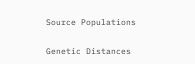Source Populations

Genetic Distances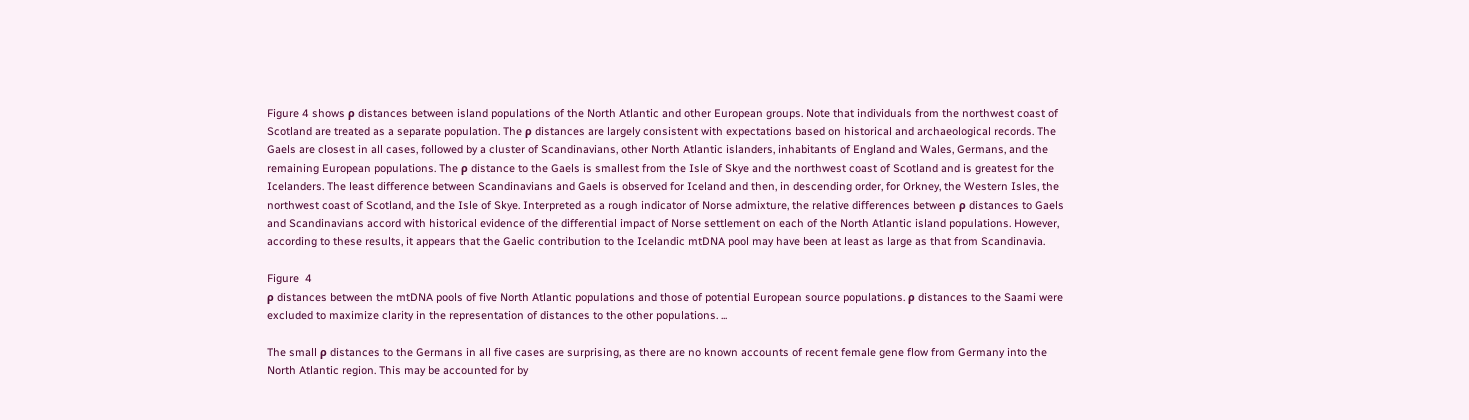Figure 4 shows ρ distances between island populations of the North Atlantic and other European groups. Note that individuals from the northwest coast of Scotland are treated as a separate population. The ρ distances are largely consistent with expectations based on historical and archaeological records. The Gaels are closest in all cases, followed by a cluster of Scandinavians, other North Atlantic islanders, inhabitants of England and Wales, Germans, and the remaining European populations. The ρ distance to the Gaels is smallest from the Isle of Skye and the northwest coast of Scotland and is greatest for the Icelanders. The least difference between Scandinavians and Gaels is observed for Iceland and then, in descending order, for Orkney, the Western Isles, the northwest coast of Scotland, and the Isle of Skye. Interpreted as a rough indicator of Norse admixture, the relative differences between ρ distances to Gaels and Scandinavians accord with historical evidence of the differential impact of Norse settlement on each of the North Atlantic island populations. However, according to these results, it appears that the Gaelic contribution to the Icelandic mtDNA pool may have been at least as large as that from Scandinavia.

Figure  4
ρ distances between the mtDNA pools of five North Atlantic populations and those of potential European source populations. ρ distances to the Saami were excluded to maximize clarity in the representation of distances to the other populations. ...

The small ρ distances to the Germans in all five cases are surprising, as there are no known accounts of recent female gene flow from Germany into the North Atlantic region. This may be accounted for by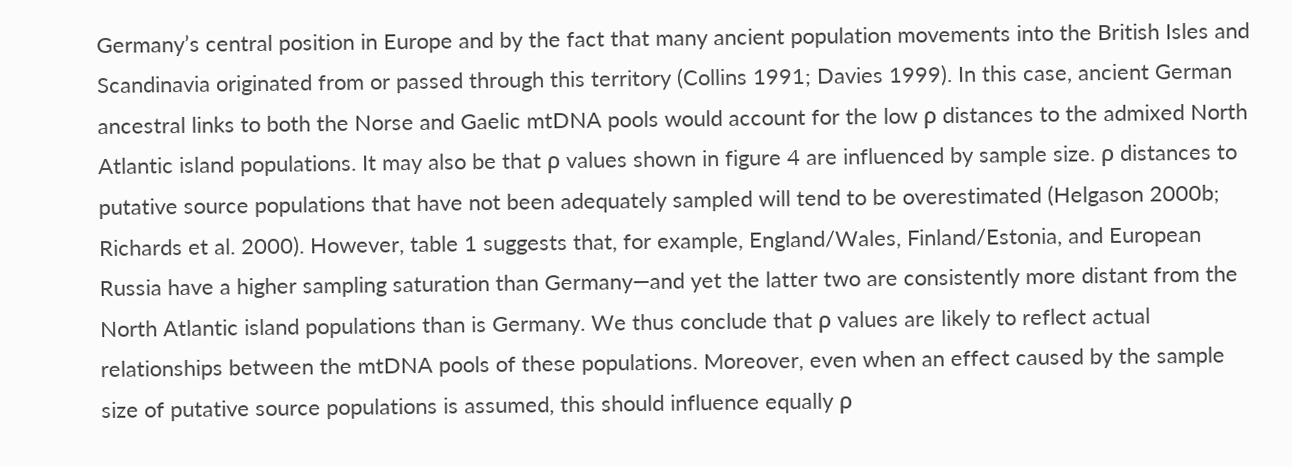Germany’s central position in Europe and by the fact that many ancient population movements into the British Isles and Scandinavia originated from or passed through this territory (Collins 1991; Davies 1999). In this case, ancient German ancestral links to both the Norse and Gaelic mtDNA pools would account for the low ρ distances to the admixed North Atlantic island populations. It may also be that ρ values shown in figure 4 are influenced by sample size. ρ distances to putative source populations that have not been adequately sampled will tend to be overestimated (Helgason 2000b; Richards et al. 2000). However, table 1 suggests that, for example, England/Wales, Finland/Estonia, and European Russia have a higher sampling saturation than Germany—and yet the latter two are consistently more distant from the North Atlantic island populations than is Germany. We thus conclude that ρ values are likely to reflect actual relationships between the mtDNA pools of these populations. Moreover, even when an effect caused by the sample size of putative source populations is assumed, this should influence equally ρ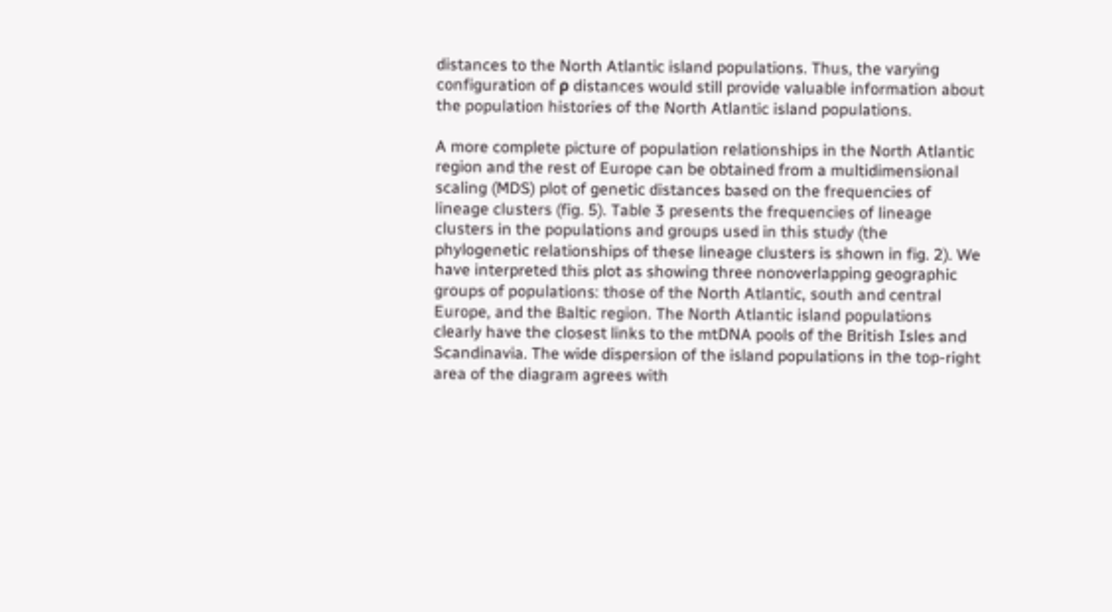distances to the North Atlantic island populations. Thus, the varying configuration of ρ distances would still provide valuable information about the population histories of the North Atlantic island populations.

A more complete picture of population relationships in the North Atlantic region and the rest of Europe can be obtained from a multidimensional scaling (MDS) plot of genetic distances based on the frequencies of lineage clusters (fig. 5). Table 3 presents the frequencies of lineage clusters in the populations and groups used in this study (the phylogenetic relationships of these lineage clusters is shown in fig. 2). We have interpreted this plot as showing three nonoverlapping geographic groups of populations: those of the North Atlantic, south and central Europe, and the Baltic region. The North Atlantic island populations clearly have the closest links to the mtDNA pools of the British Isles and Scandinavia. The wide dispersion of the island populations in the top-right area of the diagram agrees with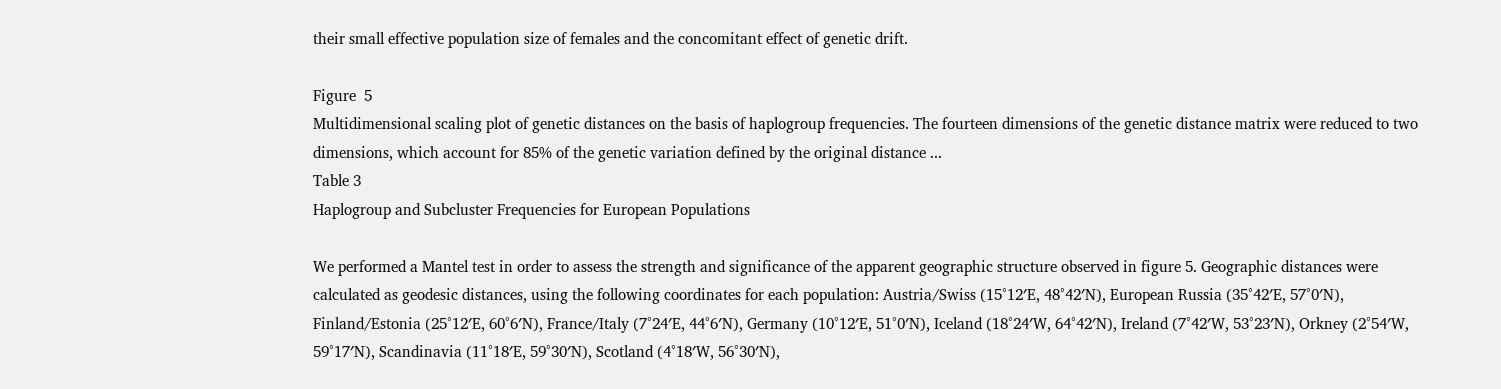their small effective population size of females and the concomitant effect of genetic drift.

Figure  5
Multidimensional scaling plot of genetic distances on the basis of haplogroup frequencies. The fourteen dimensions of the genetic distance matrix were reduced to two dimensions, which account for 85% of the genetic variation defined by the original distance ...
Table 3
Haplogroup and Subcluster Frequencies for European Populations

We performed a Mantel test in order to assess the strength and significance of the apparent geographic structure observed in figure 5. Geographic distances were calculated as geodesic distances, using the following coordinates for each population: Austria/Swiss (15°12′E, 48°42′N), European Russia (35°42′E, 57°0′N), Finland/Estonia (25°12′E, 60°6′N), France/Italy (7°24′E, 44°6′N), Germany (10°12′E, 51°0′N), Iceland (18°24′W, 64°42′N), Ireland (7°42′W, 53°23′N), Orkney (2°54′W, 59°17′N), Scandinavia (11°18′E, 59°30′N), Scotland (4°18′W, 56°30′N),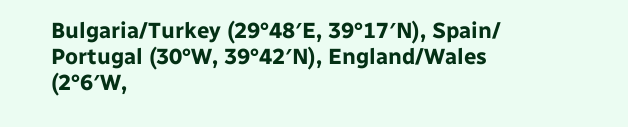Bulgaria/Turkey (29°48′E, 39°17′N), Spain/ Portugal (30°W, 39°42′N), England/Wales (2°6′W,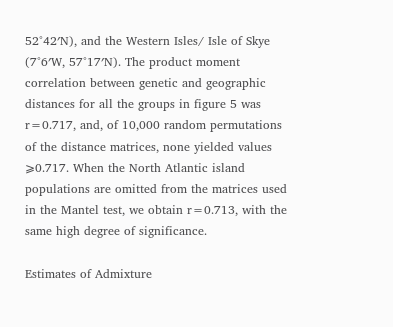52°42′N), and the Western Isles/ Isle of Skye (7°6′W, 57°17′N). The product moment correlation between genetic and geographic distances for all the groups in figure 5 was r=0.717, and, of 10,000 random permutations of the distance matrices, none yielded values ⩾0.717. When the North Atlantic island populations are omitted from the matrices used in the Mantel test, we obtain r=0.713, with the same high degree of significance.

Estimates of Admixture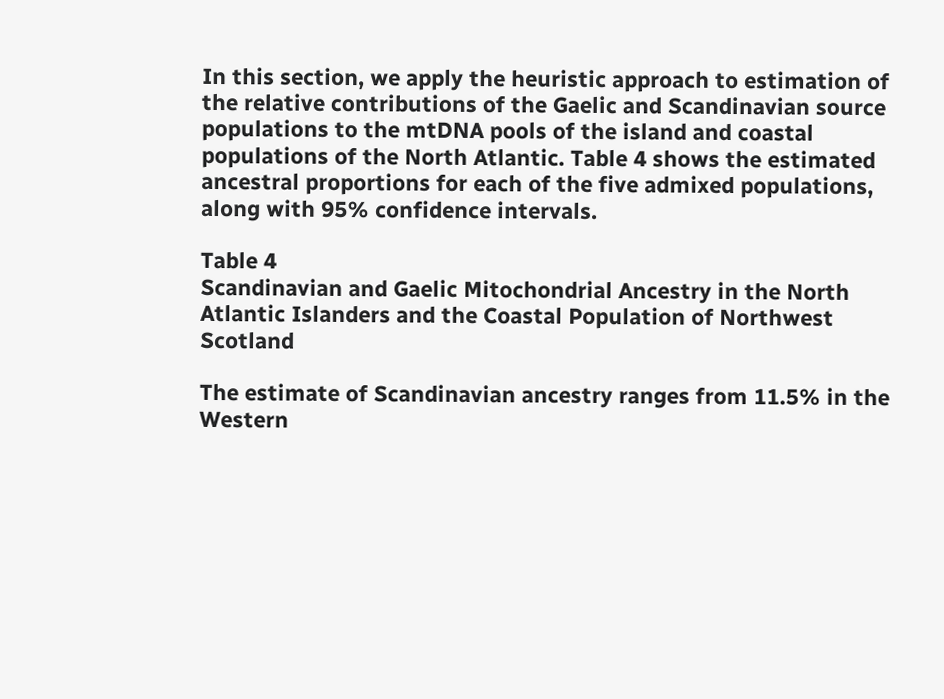In this section, we apply the heuristic approach to estimation of the relative contributions of the Gaelic and Scandinavian source populations to the mtDNA pools of the island and coastal populations of the North Atlantic. Table 4 shows the estimated ancestral proportions for each of the five admixed populations, along with 95% confidence intervals.

Table 4
Scandinavian and Gaelic Mitochondrial Ancestry in the North Atlantic Islanders and the Coastal Population of Northwest Scotland

The estimate of Scandinavian ancestry ranges from 11.5% in the Western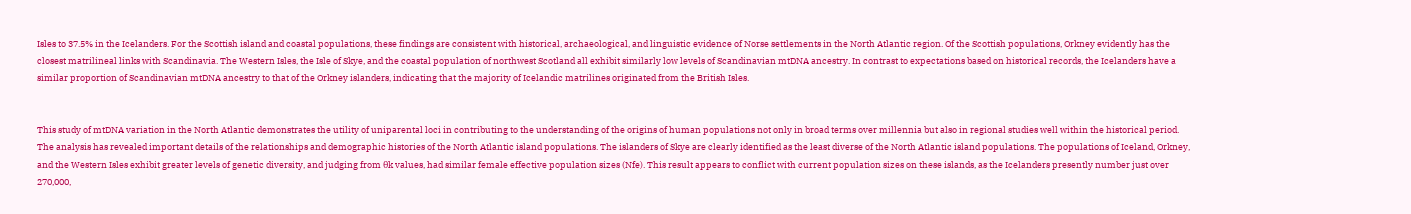Isles to 37.5% in the Icelanders. For the Scottish island and coastal populations, these findings are consistent with historical, archaeological, and linguistic evidence of Norse settlements in the North Atlantic region. Of the Scottish populations, Orkney evidently has the closest matrilineal links with Scandinavia. The Western Isles, the Isle of Skye, and the coastal population of northwest Scotland all exhibit similarly low levels of Scandinavian mtDNA ancestry. In contrast to expectations based on historical records, the Icelanders have a similar proportion of Scandinavian mtDNA ancestry to that of the Orkney islanders, indicating that the majority of Icelandic matrilines originated from the British Isles.


This study of mtDNA variation in the North Atlantic demonstrates the utility of uniparental loci in contributing to the understanding of the origins of human populations not only in broad terms over millennia but also in regional studies well within the historical period. The analysis has revealed important details of the relationships and demographic histories of the North Atlantic island populations. The islanders of Skye are clearly identified as the least diverse of the North Atlantic island populations. The populations of Iceland, Orkney, and the Western Isles exhibit greater levels of genetic diversity, and judging from θk values, had similar female effective population sizes (Nfe). This result appears to conflict with current population sizes on these islands, as the Icelanders presently number just over 270,000,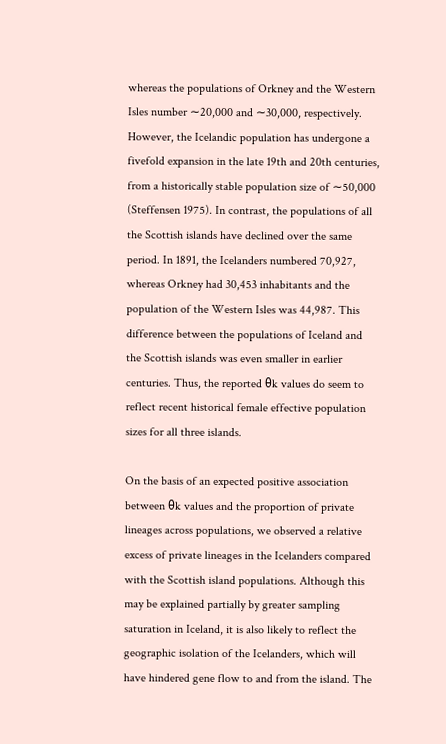whereas the populations of Orkney and the Western Isles number ∼20,000 and ∼30,000, respectively. However, the Icelandic population has undergone a fivefold expansion in the late 19th and 20th centuries, from a historically stable population size of ∼50,000 (Steffensen 1975). In contrast, the populations of all the Scottish islands have declined over the same period. In 1891, the Icelanders numbered 70,927, whereas Orkney had 30,453 inhabitants and the population of the Western Isles was 44,987. This difference between the populations of Iceland and the Scottish islands was even smaller in earlier centuries. Thus, the reported θk values do seem to reflect recent historical female effective population sizes for all three islands.

On the basis of an expected positive association between θk values and the proportion of private lineages across populations, we observed a relative excess of private lineages in the Icelanders compared with the Scottish island populations. Although this may be explained partially by greater sampling saturation in Iceland, it is also likely to reflect the geographic isolation of the Icelanders, which will have hindered gene flow to and from the island. The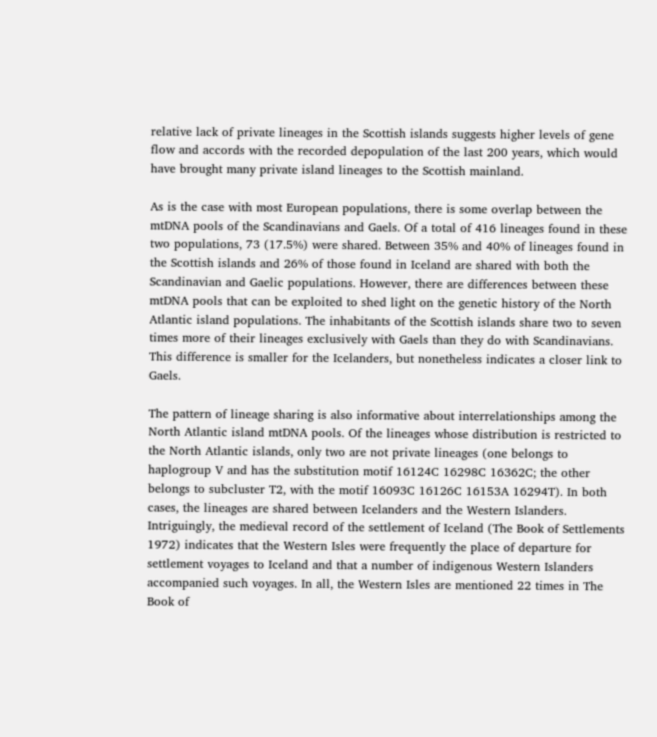relative lack of private lineages in the Scottish islands suggests higher levels of gene flow and accords with the recorded depopulation of the last 200 years, which would have brought many private island lineages to the Scottish mainland.

As is the case with most European populations, there is some overlap between the mtDNA pools of the Scandinavians and Gaels. Of a total of 416 lineages found in these two populations, 73 (17.5%) were shared. Between 35% and 40% of lineages found in the Scottish islands and 26% of those found in Iceland are shared with both the Scandinavian and Gaelic populations. However, there are differences between these mtDNA pools that can be exploited to shed light on the genetic history of the North Atlantic island populations. The inhabitants of the Scottish islands share two to seven times more of their lineages exclusively with Gaels than they do with Scandinavians. This difference is smaller for the Icelanders, but nonetheless indicates a closer link to Gaels.

The pattern of lineage sharing is also informative about interrelationships among the North Atlantic island mtDNA pools. Of the lineages whose distribution is restricted to the North Atlantic islands, only two are not private lineages (one belongs to haplogroup V and has the substitution motif 16124C 16298C 16362C; the other belongs to subcluster T2, with the motif 16093C 16126C 16153A 16294T). In both cases, the lineages are shared between Icelanders and the Western Islanders. Intriguingly, the medieval record of the settlement of Iceland (The Book of Settlements 1972) indicates that the Western Isles were frequently the place of departure for settlement voyages to Iceland and that a number of indigenous Western Islanders accompanied such voyages. In all, the Western Isles are mentioned 22 times in The Book of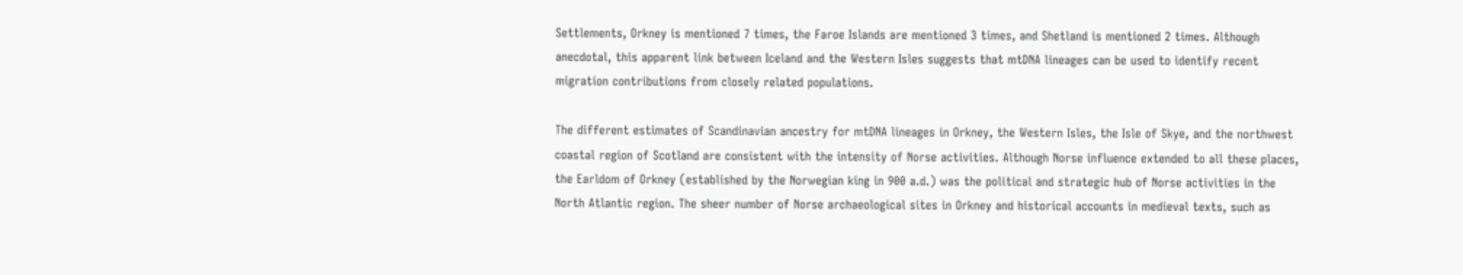Settlements, Orkney is mentioned 7 times, the Faroe Islands are mentioned 3 times, and Shetland is mentioned 2 times. Although anecdotal, this apparent link between Iceland and the Western Isles suggests that mtDNA lineages can be used to identify recent migration contributions from closely related populations.

The different estimates of Scandinavian ancestry for mtDNA lineages in Orkney, the Western Isles, the Isle of Skye, and the northwest coastal region of Scotland are consistent with the intensity of Norse activities. Although Norse influence extended to all these places, the Earldom of Orkney (established by the Norwegian king in 900 a.d.) was the political and strategic hub of Norse activities in the North Atlantic region. The sheer number of Norse archaeological sites in Orkney and historical accounts in medieval texts, such as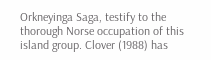Orkneyinga Saga, testify to the thorough Norse occupation of this island group. Clover (1988) has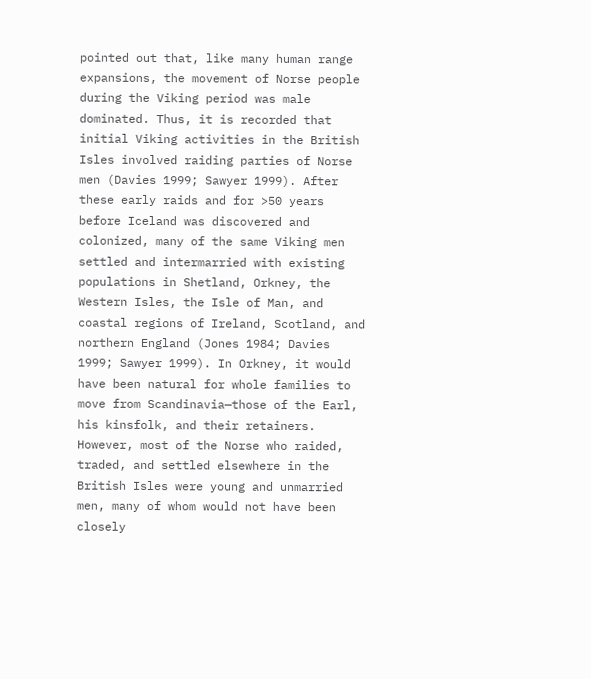pointed out that, like many human range expansions, the movement of Norse people during the Viking period was male dominated. Thus, it is recorded that initial Viking activities in the British Isles involved raiding parties of Norse men (Davies 1999; Sawyer 1999). After these early raids and for >50 years before Iceland was discovered and colonized, many of the same Viking men settled and intermarried with existing populations in Shetland, Orkney, the Western Isles, the Isle of Man, and coastal regions of Ireland, Scotland, and northern England (Jones 1984; Davies 1999; Sawyer 1999). In Orkney, it would have been natural for whole families to move from Scandinavia—those of the Earl, his kinsfolk, and their retainers. However, most of the Norse who raided, traded, and settled elsewhere in the British Isles were young and unmarried men, many of whom would not have been closely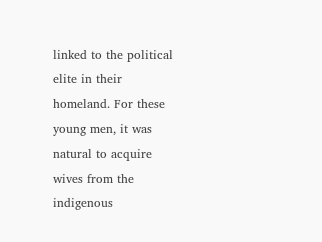linked to the political elite in their homeland. For these young men, it was natural to acquire wives from the indigenous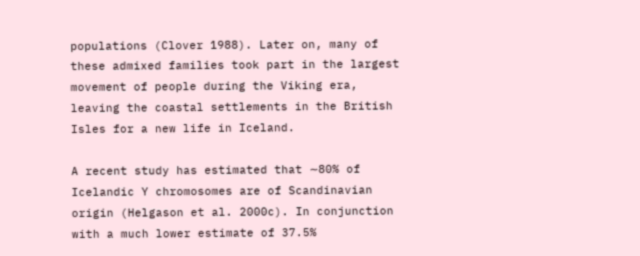populations (Clover 1988). Later on, many of these admixed families took part in the largest movement of people during the Viking era, leaving the coastal settlements in the British Isles for a new life in Iceland.

A recent study has estimated that ∼80% of Icelandic Y chromosomes are of Scandinavian origin (Helgason et al. 2000c). In conjunction with a much lower estimate of 37.5%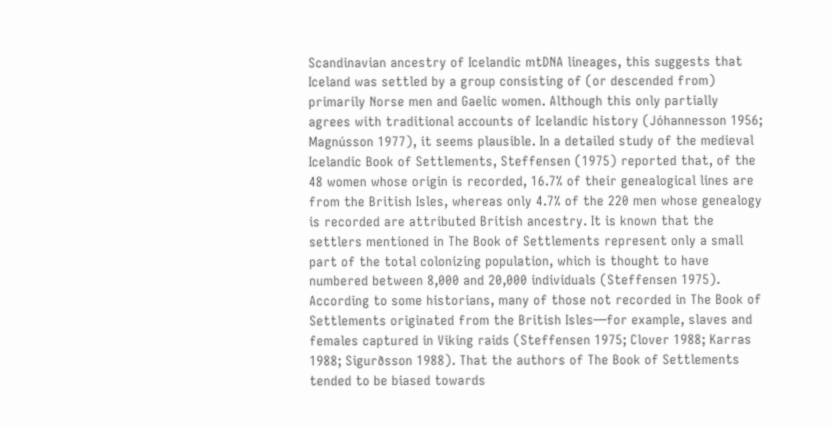Scandinavian ancestry of Icelandic mtDNA lineages, this suggests that Iceland was settled by a group consisting of (or descended from) primarily Norse men and Gaelic women. Although this only partially agrees with traditional accounts of Icelandic history (Jóhannesson 1956; Magnússon 1977), it seems plausible. In a detailed study of the medieval Icelandic Book of Settlements, Steffensen (1975) reported that, of the 48 women whose origin is recorded, 16.7% of their genealogical lines are from the British Isles, whereas only 4.7% of the 220 men whose genealogy is recorded are attributed British ancestry. It is known that the settlers mentioned in The Book of Settlements represent only a small part of the total colonizing population, which is thought to have numbered between 8,000 and 20,000 individuals (Steffensen 1975). According to some historians, many of those not recorded in The Book of Settlements originated from the British Isles—for example, slaves and females captured in Viking raids (Steffensen 1975; Clover 1988; Karras 1988; Sigurðsson 1988). That the authors of The Book of Settlements tended to be biased towards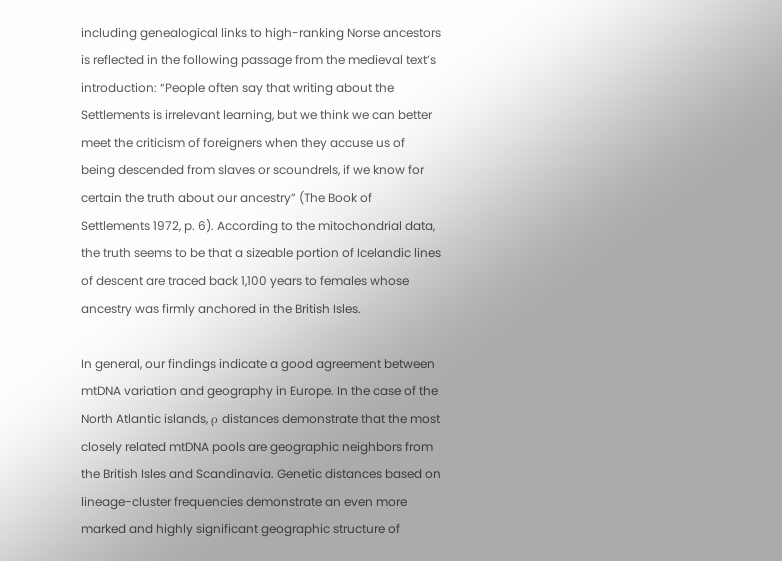including genealogical links to high-ranking Norse ancestors is reflected in the following passage from the medieval text’s introduction: “People often say that writing about the Settlements is irrelevant learning, but we think we can better meet the criticism of foreigners when they accuse us of being descended from slaves or scoundrels, if we know for certain the truth about our ancestry” (The Book of Settlements 1972, p. 6). According to the mitochondrial data, the truth seems to be that a sizeable portion of Icelandic lines of descent are traced back 1,100 years to females whose ancestry was firmly anchored in the British Isles.

In general, our findings indicate a good agreement between mtDNA variation and geography in Europe. In the case of the North Atlantic islands, ρ distances demonstrate that the most closely related mtDNA pools are geographic neighbors from the British Isles and Scandinavia. Genetic distances based on lineage-cluster frequencies demonstrate an even more marked and highly significant geographic structure of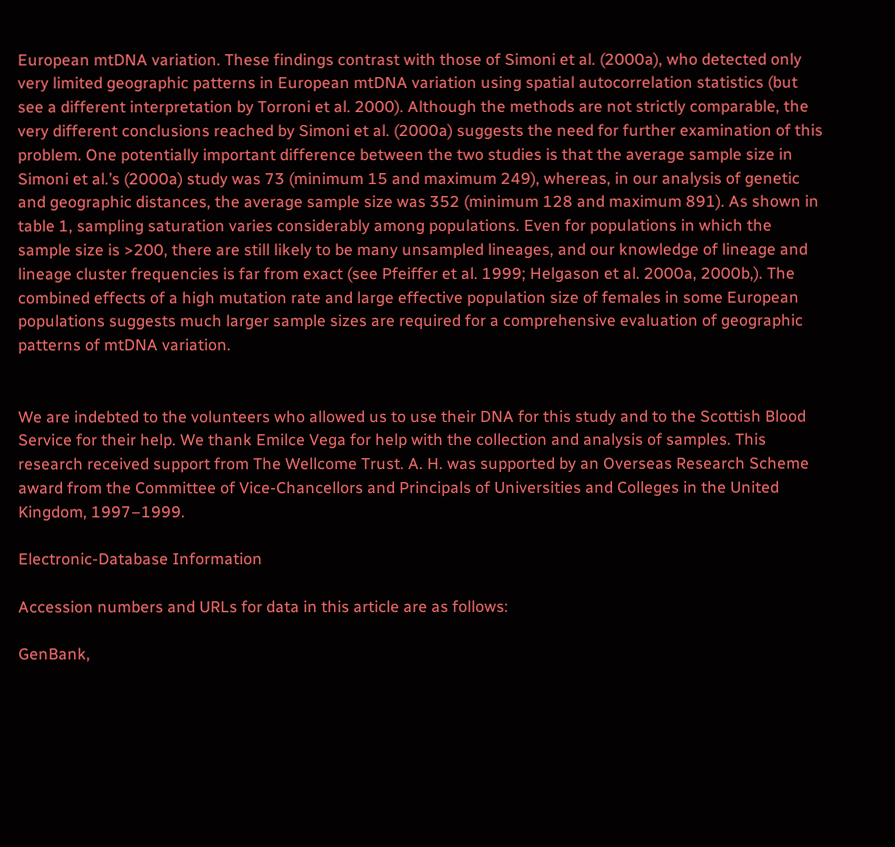European mtDNA variation. These findings contrast with those of Simoni et al. (2000a), who detected only very limited geographic patterns in European mtDNA variation using spatial autocorrelation statistics (but see a different interpretation by Torroni et al. 2000). Although the methods are not strictly comparable, the very different conclusions reached by Simoni et al. (2000a) suggests the need for further examination of this problem. One potentially important difference between the two studies is that the average sample size in Simoni et al.’s (2000a) study was 73 (minimum 15 and maximum 249), whereas, in our analysis of genetic and geographic distances, the average sample size was 352 (minimum 128 and maximum 891). As shown in table 1, sampling saturation varies considerably among populations. Even for populations in which the sample size is >200, there are still likely to be many unsampled lineages, and our knowledge of lineage and lineage cluster frequencies is far from exact (see Pfeiffer et al. 1999; Helgason et al. 2000a, 2000b,). The combined effects of a high mutation rate and large effective population size of females in some European populations suggests much larger sample sizes are required for a comprehensive evaluation of geographic patterns of mtDNA variation.


We are indebted to the volunteers who allowed us to use their DNA for this study and to the Scottish Blood Service for their help. We thank Emilce Vega for help with the collection and analysis of samples. This research received support from The Wellcome Trust. A. H. was supported by an Overseas Research Scheme award from the Committee of Vice-Chancellors and Principals of Universities and Colleges in the United Kingdom, 1997–1999.

Electronic-Database Information

Accession numbers and URLs for data in this article are as follows:

GenBank,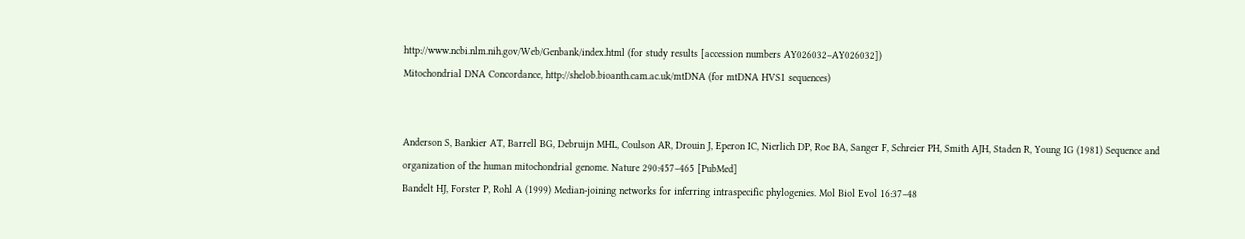http://www.ncbi.nlm.nih.gov/Web/Genbank/index.html (for study results [accession numbers AY026032–AY026032])
Mitochondrial DNA Concordance, http://shelob.bioanth.cam.ac.uk/mtDNA (for mtDNA HVS1 sequences)


Anderson S, Bankier AT, Barrell BG, Debruijn MHL, Coulson AR, Drouin J, Eperon IC, Nierlich DP, Roe BA, Sanger F, Schreier PH, Smith AJH, Staden R, Young IG (1981) Sequence and organization of the human mitochondrial genome. Nature 290:457–465 [PubMed]
Bandelt HJ, Forster P, Rohl A (1999) Median-joining networks for inferring intraspecific phylogenies. Mol Biol Evol 16:37–48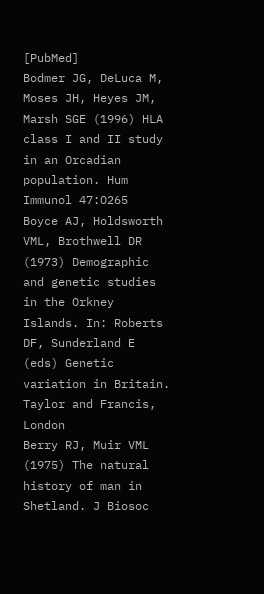[PubMed]
Bodmer JG, DeLuca M, Moses JH, Heyes JM, Marsh SGE (1996) HLA class I and II study in an Orcadian population. Hum Immunol 47:O265
Boyce AJ, Holdsworth VML, Brothwell DR (1973) Demographic and genetic studies in the Orkney Islands. In: Roberts DF, Sunderland E (eds) Genetic variation in Britain. Taylor and Francis, London
Berry RJ, Muir VML (1975) The natural history of man in Shetland. J Biosoc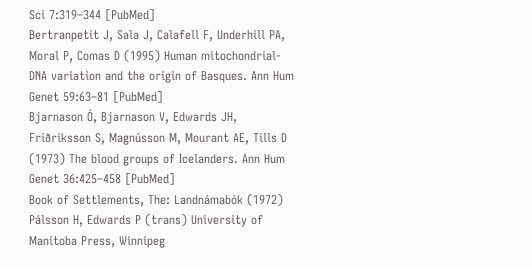Sci 7:319–344 [PubMed]
Bertranpetit J, Sala J, Calafell F, Underhill PA, Moral P, Comas D (1995) Human mitochondrial-DNA variation and the origin of Basques. Ann Hum Genet 59:63–81 [PubMed]
Bjarnason Ó, Bjarnason V, Edwards JH, Friðriksson S, Magnússon M, Mourant AE, Tills D (1973) The blood groups of Icelanders. Ann Hum Genet 36:425–458 [PubMed]
Book of Settlements, The: Landnámabók (1972) Pálsson H, Edwards P (trans) University of Manitoba Press, Winnipeg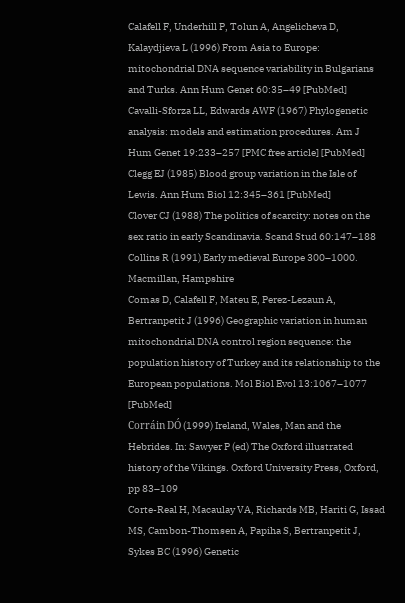Calafell F, Underhill P, Tolun A, Angelicheva D, Kalaydjieva L (1996) From Asia to Europe: mitochondrial DNA sequence variability in Bulgarians and Turks. Ann Hum Genet 60:35–49 [PubMed]
Cavalli-Sforza LL, Edwards AWF (1967) Phylogenetic analysis: models and estimation procedures. Am J Hum Genet 19:233–257 [PMC free article] [PubMed]
Clegg EJ (1985) Blood group variation in the Isle of Lewis. Ann Hum Biol 12:345–361 [PubMed]
Clover CJ (1988) The politics of scarcity: notes on the sex ratio in early Scandinavia. Scand Stud 60:147–188
Collins R (1991) Early medieval Europe 300–1000. Macmillan, Hampshire
Comas D, Calafell F, Mateu E, Perez-Lezaun A, Bertranpetit J (1996) Geographic variation in human mitochondrial DNA control region sequence: the population history of Turkey and its relationship to the European populations. Mol Biol Evol 13:1067–1077 [PubMed]
Corráin DÓ (1999) Ireland, Wales, Man and the Hebrides. In: Sawyer P (ed) The Oxford illustrated history of the Vikings. Oxford University Press, Oxford, pp 83–109
Corte-Real H, Macaulay VA, Richards MB, Hariti G, Issad MS, Cambon-Thomsen A, Papiha S, Bertranpetit J, Sykes BC (1996) Genetic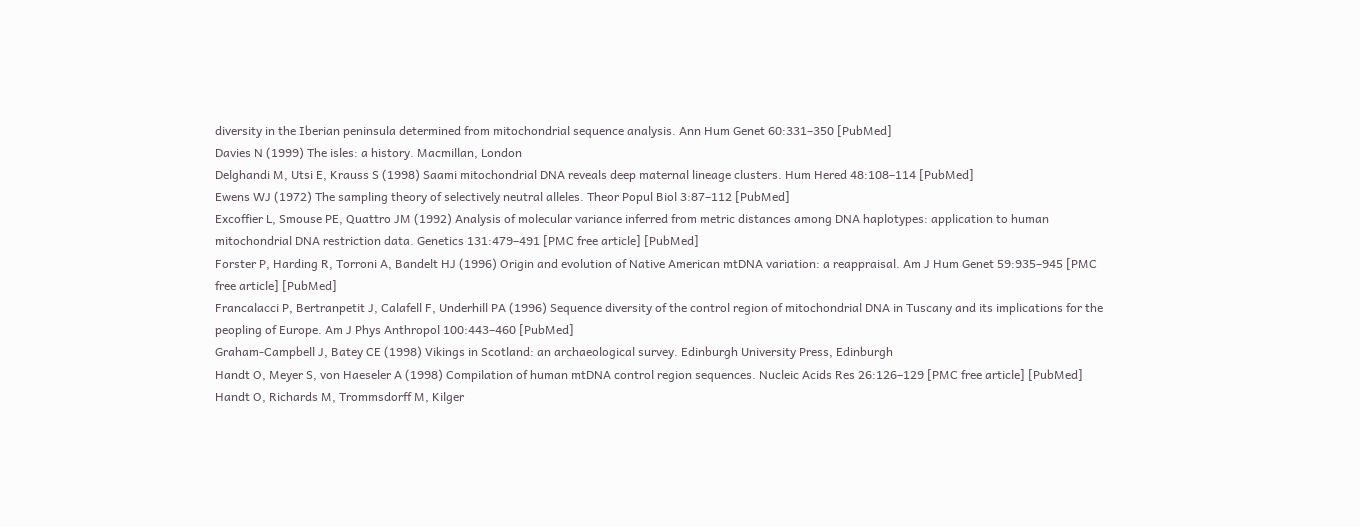diversity in the Iberian peninsula determined from mitochondrial sequence analysis. Ann Hum Genet 60:331–350 [PubMed]
Davies N (1999) The isles: a history. Macmillan, London
Delghandi M, Utsi E, Krauss S (1998) Saami mitochondrial DNA reveals deep maternal lineage clusters. Hum Hered 48:108–114 [PubMed]
Ewens WJ (1972) The sampling theory of selectively neutral alleles. Theor Popul Biol 3:87–112 [PubMed]
Excoffier L, Smouse PE, Quattro JM (1992) Analysis of molecular variance inferred from metric distances among DNA haplotypes: application to human mitochondrial DNA restriction data. Genetics 131:479–491 [PMC free article] [PubMed]
Forster P, Harding R, Torroni A, Bandelt HJ (1996) Origin and evolution of Native American mtDNA variation: a reappraisal. Am J Hum Genet 59:935–945 [PMC free article] [PubMed]
Francalacci P, Bertranpetit J, Calafell F, Underhill PA (1996) Sequence diversity of the control region of mitochondrial DNA in Tuscany and its implications for the peopling of Europe. Am J Phys Anthropol 100:443–460 [PubMed]
Graham-Campbell J, Batey CE (1998) Vikings in Scotland: an archaeological survey. Edinburgh University Press, Edinburgh
Handt O, Meyer S, von Haeseler A (1998) Compilation of human mtDNA control region sequences. Nucleic Acids Res 26:126–129 [PMC free article] [PubMed]
Handt O, Richards M, Trommsdorff M, Kilger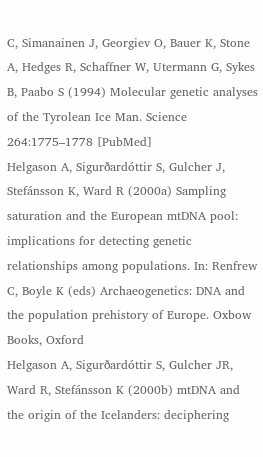C, Simanainen J, Georgiev O, Bauer K, Stone A, Hedges R, Schaffner W, Utermann G, Sykes B, Paabo S (1994) Molecular genetic analyses of the Tyrolean Ice Man. Science 264:1775–1778 [PubMed]
Helgason A, Sigurðardóttir S, Gulcher J, Stefánsson K, Ward R (2000a) Sampling saturation and the European mtDNA pool: implications for detecting genetic relationships among populations. In: Renfrew C, Boyle K (eds) Archaeogenetics: DNA and the population prehistory of Europe. Oxbow Books, Oxford
Helgason A, Sigurðardóttir S, Gulcher JR, Ward R, Stefánsson K (2000b) mtDNA and the origin of the Icelanders: deciphering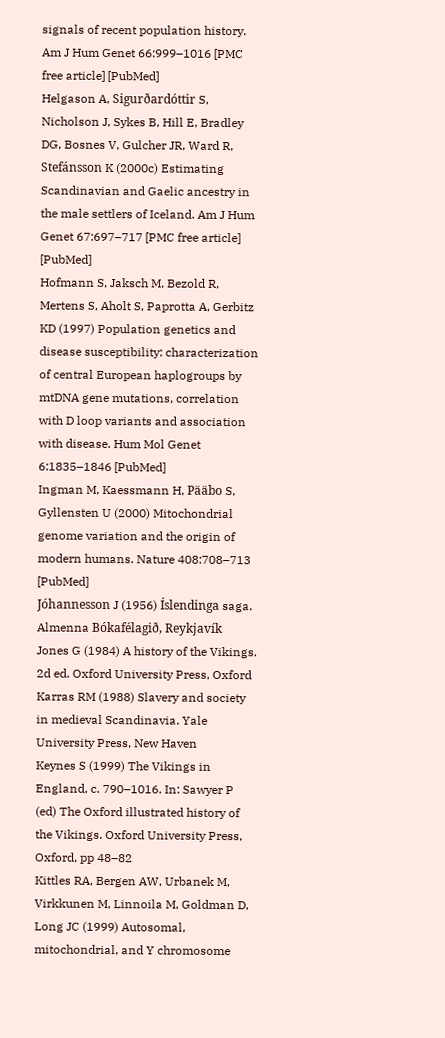signals of recent population history. Am J Hum Genet 66:999–1016 [PMC free article] [PubMed]
Helgason A, Sigurðardóttir S, Nicholson J, Sykes B, Hill E, Bradley DG, Bosnes V, Gulcher JR, Ward R, Stefánsson K (2000c) Estimating Scandinavian and Gaelic ancestry in the male settlers of Iceland. Am J Hum Genet 67:697–717 [PMC free article] [PubMed]
Hofmann S, Jaksch M, Bezold R, Mertens S, Aholt S, Paprotta A, Gerbitz KD (1997) Population genetics and disease susceptibility: characterization of central European haplogroups by mtDNA gene mutations, correlation with D loop variants and association with disease. Hum Mol Genet 6:1835–1846 [PubMed]
Ingman M, Kaessmann H, Pääbo S, Gyllensten U (2000) Mitochondrial genome variation and the origin of modern humans. Nature 408:708–713 [PubMed]
Jóhannesson J (1956) Íslendinga saga. Almenna Bókafélagið, Reykjavík
Jones G (1984) A history of the Vikings. 2d ed. Oxford University Press, Oxford
Karras RM (1988) Slavery and society in medieval Scandinavia. Yale University Press, New Haven
Keynes S (1999) The Vikings in England, c. 790–1016. In: Sawyer P (ed) The Oxford illustrated history of the Vikings. Oxford University Press, Oxford, pp 48–82
Kittles RA, Bergen AW, Urbanek M, Virkkunen M, Linnoila M, Goldman D, Long JC (1999) Autosomal, mitochondrial, and Y chromosome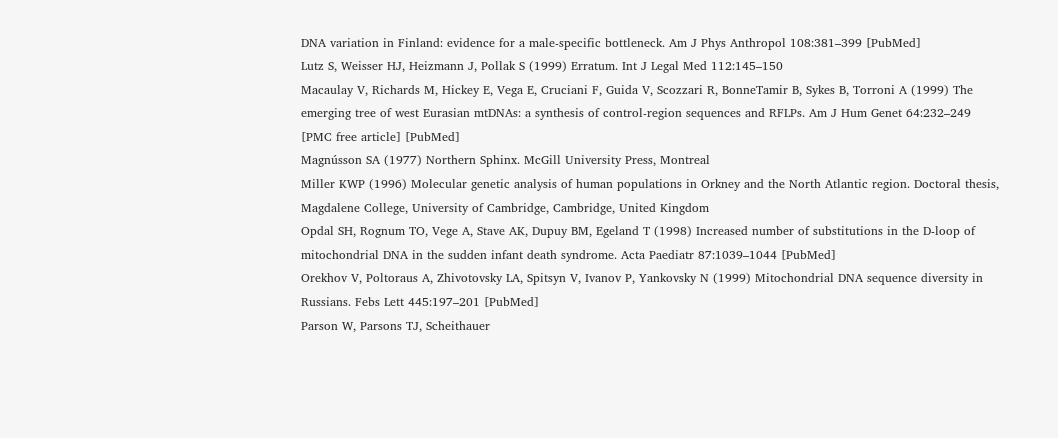DNA variation in Finland: evidence for a male-specific bottleneck. Am J Phys Anthropol 108:381–399 [PubMed]
Lutz S, Weisser HJ, Heizmann J, Pollak S (1999) Erratum. Int J Legal Med 112:145–150
Macaulay V, Richards M, Hickey E, Vega E, Cruciani F, Guida V, Scozzari R, BonneTamir B, Sykes B, Torroni A (1999) The emerging tree of west Eurasian mtDNAs: a synthesis of control-region sequences and RFLPs. Am J Hum Genet 64:232–249 [PMC free article] [PubMed]
Magnússon SA (1977) Northern Sphinx. McGill University Press, Montreal
Miller KWP (1996) Molecular genetic analysis of human populations in Orkney and the North Atlantic region. Doctoral thesis, Magdalene College, University of Cambridge, Cambridge, United Kingdom
Opdal SH, Rognum TO, Vege A, Stave AK, Dupuy BM, Egeland T (1998) Increased number of substitutions in the D-loop of mitochondrial DNA in the sudden infant death syndrome. Acta Paediatr 87:1039–1044 [PubMed]
Orekhov V, Poltoraus A, Zhivotovsky LA, Spitsyn V, Ivanov P, Yankovsky N (1999) Mitochondrial DNA sequence diversity in Russians. Febs Lett 445:197–201 [PubMed]
Parson W, Parsons TJ, Scheithauer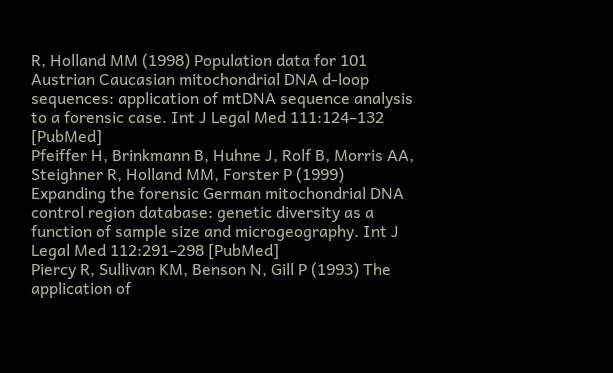R, Holland MM (1998) Population data for 101 Austrian Caucasian mitochondrial DNA d-loop sequences: application of mtDNA sequence analysis to a forensic case. Int J Legal Med 111:124–132 [PubMed]
Pfeiffer H, Brinkmann B, Huhne J, Rolf B, Morris AA, Steighner R, Holland MM, Forster P (1999) Expanding the forensic German mitochondrial DNA control region database: genetic diversity as a function of sample size and microgeography. Int J Legal Med 112:291–298 [PubMed]
Piercy R, Sullivan KM, Benson N, Gill P (1993) The application of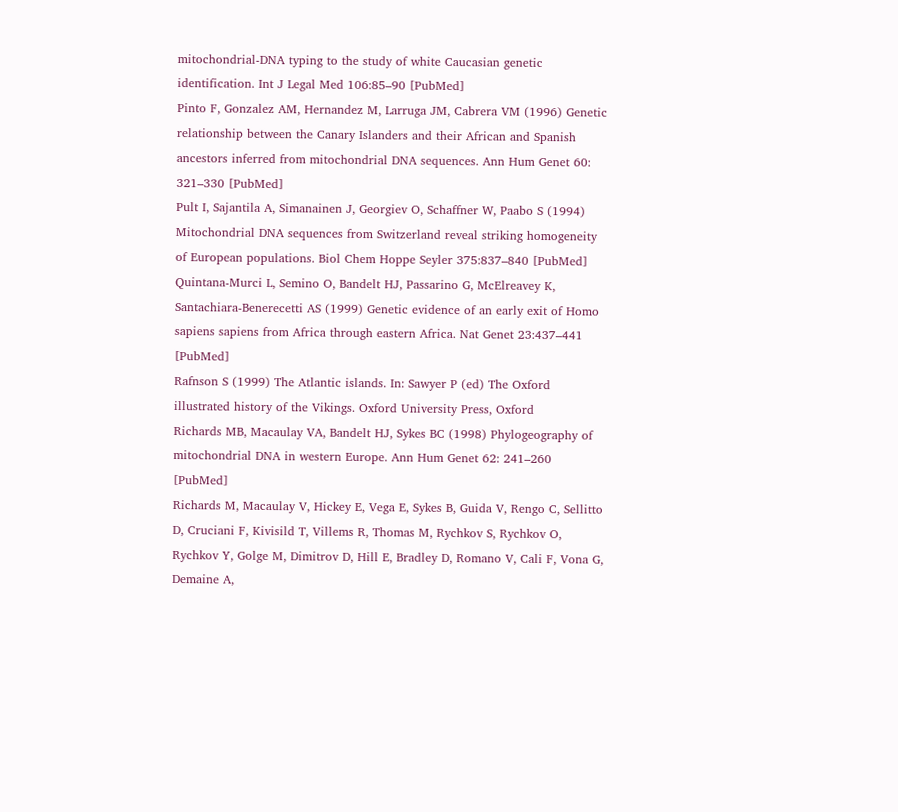mitochondrial-DNA typing to the study of white Caucasian genetic identification. Int J Legal Med 106:85–90 [PubMed]
Pinto F, Gonzalez AM, Hernandez M, Larruga JM, Cabrera VM (1996) Genetic relationship between the Canary Islanders and their African and Spanish ancestors inferred from mitochondrial DNA sequences. Ann Hum Genet 60: 321–330 [PubMed]
Pult I, Sajantila A, Simanainen J, Georgiev O, Schaffner W, Paabo S (1994) Mitochondrial DNA sequences from Switzerland reveal striking homogeneity of European populations. Biol Chem Hoppe Seyler 375:837–840 [PubMed]
Quintana-Murci L, Semino O, Bandelt HJ, Passarino G, McElreavey K, Santachiara-Benerecetti AS (1999) Genetic evidence of an early exit of Homo sapiens sapiens from Africa through eastern Africa. Nat Genet 23:437–441 [PubMed]
Rafnson S (1999) The Atlantic islands. In: Sawyer P (ed) The Oxford illustrated history of the Vikings. Oxford University Press, Oxford
Richards MB, Macaulay VA, Bandelt HJ, Sykes BC (1998) Phylogeography of mitochondrial DNA in western Europe. Ann Hum Genet 62: 241–260 [PubMed]
Richards M, Macaulay V, Hickey E, Vega E, Sykes B, Guida V, Rengo C, Sellitto D, Cruciani F, Kivisild T, Villems R, Thomas M, Rychkov S, Rychkov O, Rychkov Y, Golge M, Dimitrov D, Hill E, Bradley D, Romano V, Cali F, Vona G, Demaine A,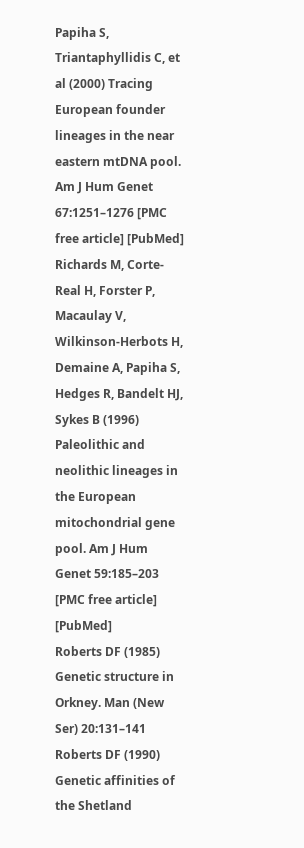Papiha S, Triantaphyllidis C, et al (2000) Tracing European founder lineages in the near eastern mtDNA pool. Am J Hum Genet 67:1251–1276 [PMC free article] [PubMed]
Richards M, Corte-Real H, Forster P, Macaulay V, Wilkinson-Herbots H, Demaine A, Papiha S, Hedges R, Bandelt HJ, Sykes B (1996) Paleolithic and neolithic lineages in the European mitochondrial gene pool. Am J Hum Genet 59:185–203 [PMC free article] [PubMed]
Roberts DF (1985) Genetic structure in Orkney. Man (New Ser) 20:131–141
Roberts DF (1990) Genetic affinities of the Shetland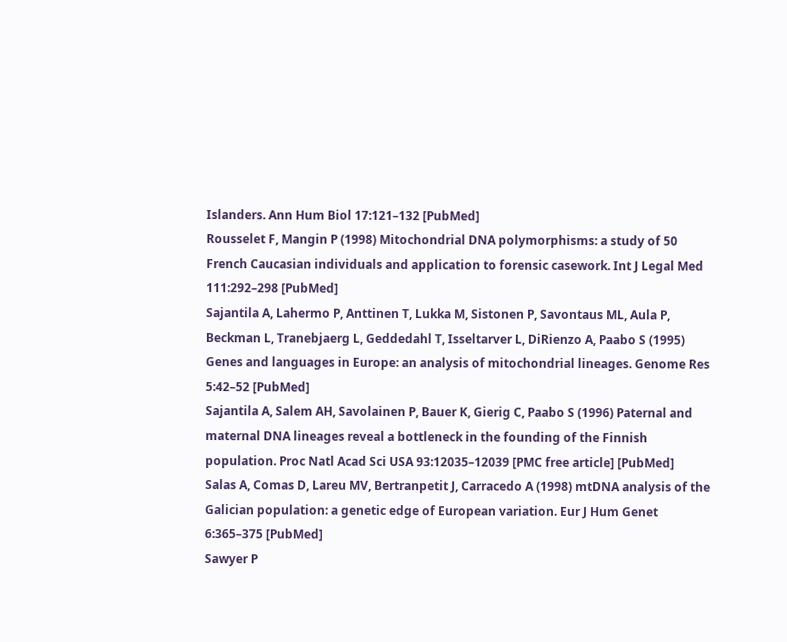Islanders. Ann Hum Biol 17:121–132 [PubMed]
Rousselet F, Mangin P (1998) Mitochondrial DNA polymorphisms: a study of 50 French Caucasian individuals and application to forensic casework. Int J Legal Med 111:292–298 [PubMed]
Sajantila A, Lahermo P, Anttinen T, Lukka M, Sistonen P, Savontaus ML, Aula P, Beckman L, Tranebjaerg L, Geddedahl T, Isseltarver L, DiRienzo A, Paabo S (1995) Genes and languages in Europe: an analysis of mitochondrial lineages. Genome Res 5:42–52 [PubMed]
Sajantila A, Salem AH, Savolainen P, Bauer K, Gierig C, Paabo S (1996) Paternal and maternal DNA lineages reveal a bottleneck in the founding of the Finnish population. Proc Natl Acad Sci USA 93:12035–12039 [PMC free article] [PubMed]
Salas A, Comas D, Lareu MV, Bertranpetit J, Carracedo A (1998) mtDNA analysis of the Galician population: a genetic edge of European variation. Eur J Hum Genet 6:365–375 [PubMed]
Sawyer P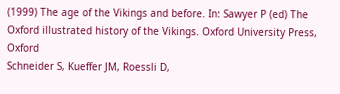(1999) The age of the Vikings and before. In: Sawyer P (ed) The Oxford illustrated history of the Vikings. Oxford University Press, Oxford
Schneider S, Kueffer JM, Roessli D,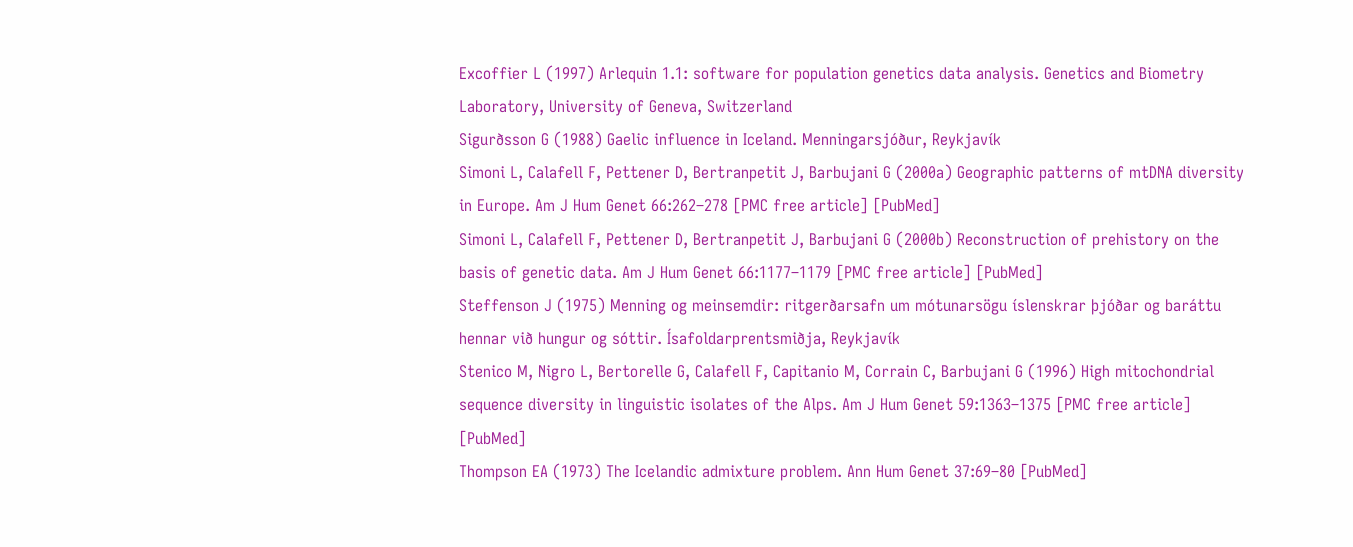Excoffier L (1997) Arlequin 1.1: software for population genetics data analysis. Genetics and Biometry Laboratory, University of Geneva, Switzerland
Sigurðsson G (1988) Gaelic influence in Iceland. Menningarsjóður, Reykjavík
Simoni L, Calafell F, Pettener D, Bertranpetit J, Barbujani G (2000a) Geographic patterns of mtDNA diversity in Europe. Am J Hum Genet 66:262–278 [PMC free article] [PubMed]
Simoni L, Calafell F, Pettener D, Bertranpetit J, Barbujani G (2000b) Reconstruction of prehistory on the basis of genetic data. Am J Hum Genet 66:1177–1179 [PMC free article] [PubMed]
Steffenson J (1975) Menning og meinsemdir: ritgerðarsafn um mótunarsögu íslenskrar þjóðar og baráttu hennar við hungur og sóttir. Ísafoldarprentsmiðja, Reykjavík
Stenico M, Nigro L, Bertorelle G, Calafell F, Capitanio M, Corrain C, Barbujani G (1996) High mitochondrial sequence diversity in linguistic isolates of the Alps. Am J Hum Genet 59:1363–1375 [PMC free article] [PubMed]
Thompson EA (1973) The Icelandic admixture problem. Ann Hum Genet 37:69–80 [PubMed]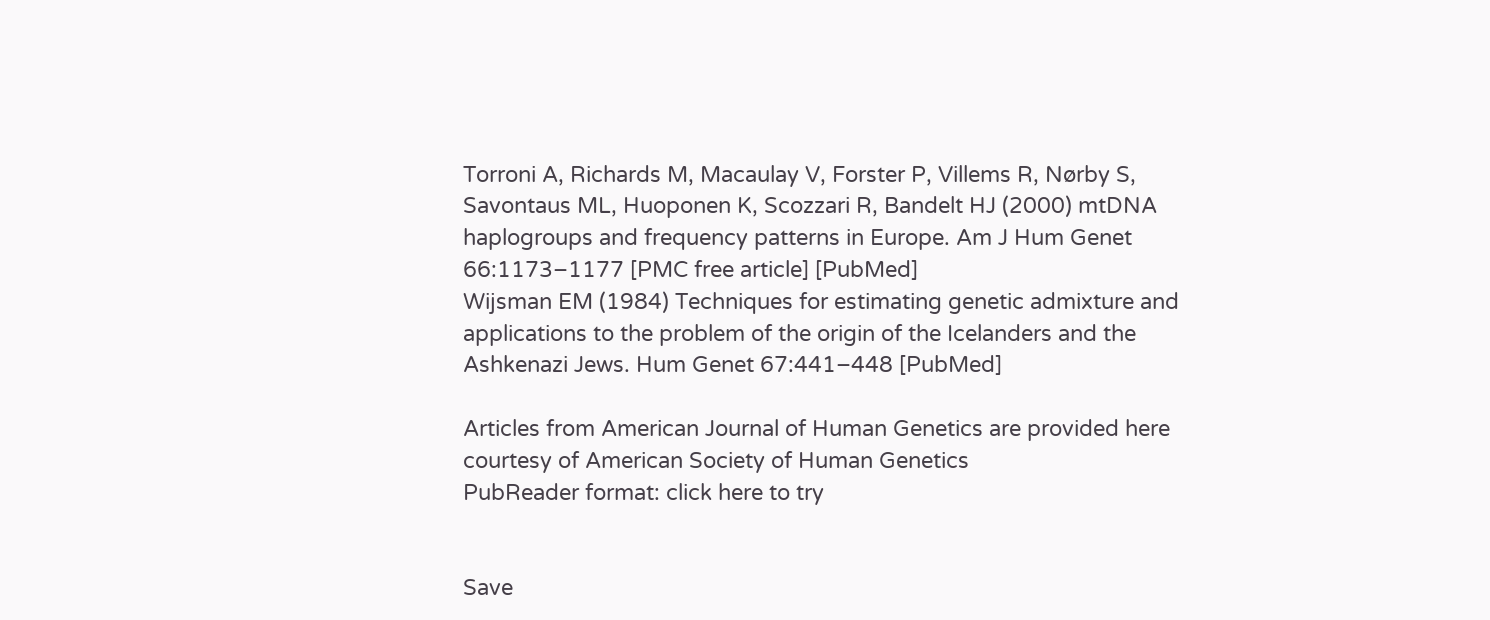Torroni A, Richards M, Macaulay V, Forster P, Villems R, Nørby S, Savontaus ML, Huoponen K, Scozzari R, Bandelt HJ (2000) mtDNA haplogroups and frequency patterns in Europe. Am J Hum Genet 66:1173–1177 [PMC free article] [PubMed]
Wijsman EM (1984) Techniques for estimating genetic admixture and applications to the problem of the origin of the Icelanders and the Ashkenazi Jews. Hum Genet 67:441–448 [PubMed]

Articles from American Journal of Human Genetics are provided here courtesy of American Society of Human Genetics
PubReader format: click here to try


Save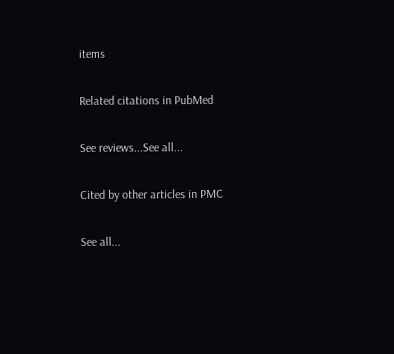items

Related citations in PubMed

See reviews...See all...

Cited by other articles in PMC

See all...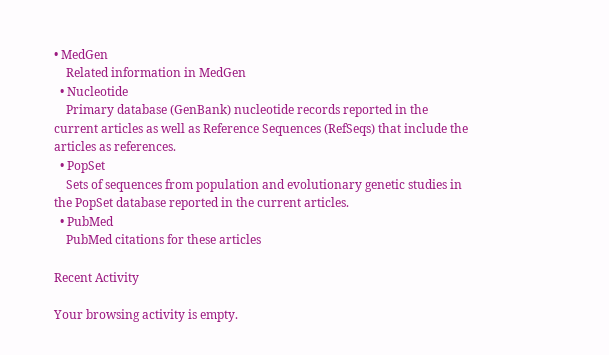• MedGen
    Related information in MedGen
  • Nucleotide
    Primary database (GenBank) nucleotide records reported in the current articles as well as Reference Sequences (RefSeqs) that include the articles as references.
  • PopSet
    Sets of sequences from population and evolutionary genetic studies in the PopSet database reported in the current articles.
  • PubMed
    PubMed citations for these articles

Recent Activity

Your browsing activity is empty.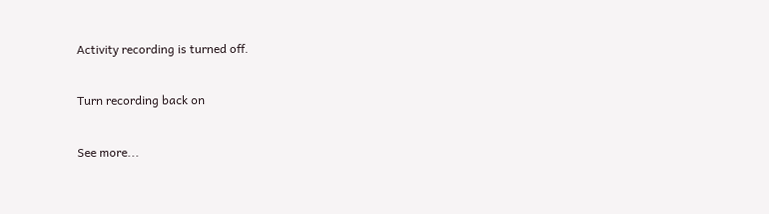Activity recording is turned off.

Turn recording back on

See more...